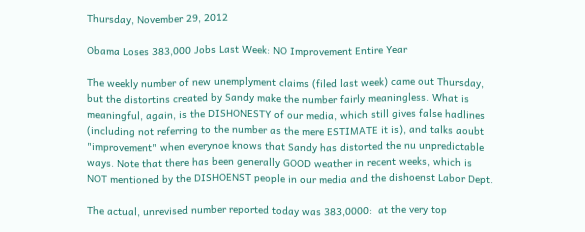Thursday, November 29, 2012

Obama Loses 383,000 Jobs Last Week: NO Improvement Entire Year

The weekly number of new unemplyment claims (filed last week) came out Thursday, but the distortins created by Sandy make the number fairly meaningless. What is meaningful, again, is the DISHONESTY of our media, which still gives false hadlines (including not referring to the number as the mere ESTIMATE it is), and talks aoubt "improvement" when everynoe knows that Sandy has distorted the nu unpredictable ways. Note that there has been generally GOOD weather in recent weeks, which is NOT mentioned by the DISHOENST people in our media and the dishoenst Labor Dept.

The actual, unrevised number reported today was 383,0000:  at the very top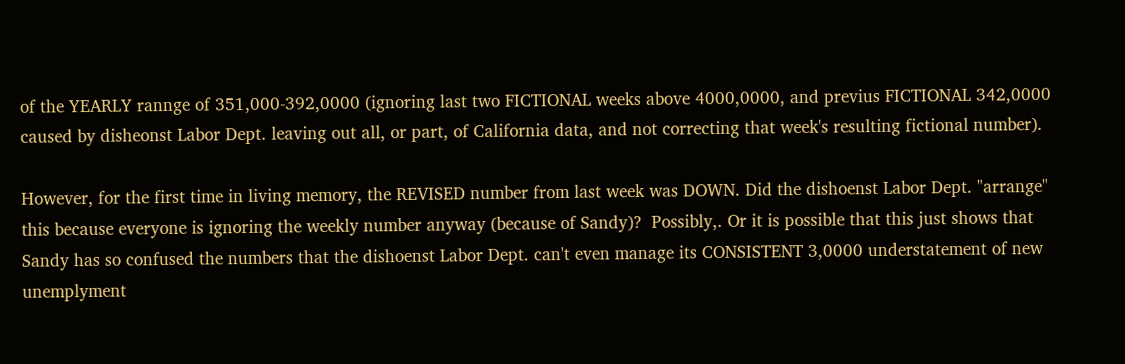of the YEARLY rannge of 351,000-392,0000 (ignoring last two FICTIONAL weeks above 4000,0000, and previus FICTIONAL 342,0000 caused by disheonst Labor Dept. leaving out all, or part, of California data, and not correcting that week's resulting fictional number).

However, for the first time in living memory, the REVISED number from last week was DOWN. Did the dishoenst Labor Dept. "arrange" this because everyone is ignoring the weekly number anyway (because of Sandy)?  Possibly,. Or it is possible that this just shows that Sandy has so confused the numbers that the dishoenst Labor Dept. can't even manage its CONSISTENT 3,0000 understatement of new unemplyment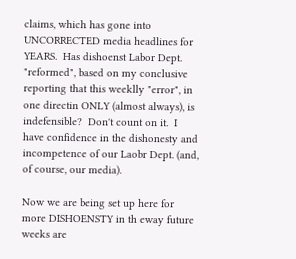claims, which has gone into UNCORRECTED media headlines for YEARS.  Has dishoenst Labor Dept. "reformed", based on my conclusive reporting that this weeklly "error", in one directin ONLY (almost always), is indefensible?  Don't count on it.  I have confidence in the dishonesty and incompetence of our Laobr Dept. (and, of course, our media).

Now we are being set up here for more DISHOENSTY in th eway future weeks are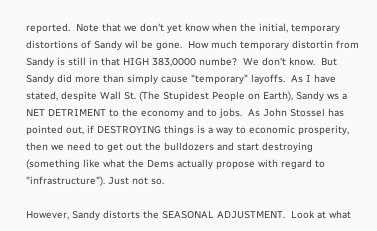reported.  Note that we don't yet know when the initial, temporary distortions of Sandy wil be gone.  How much temporary distortin from Sandy is still in that HIGH 383,0000 numbe?  We don't know.  But Sandy did more than simply cause "temporary" layoffs.  As I have stated, despite Wall St. (The Stupidest People on Earth), Sandy ws a NET DETRIMENT to the economy and to jobs.  As John Stossel has pointed out, if DESTROYING things is a way to economic prosperity, then we need to get out the bulldozers and start destroying (something like what the Dems actually propose with regard to "infrastructure"). Just not so.

However, Sandy distorts the SEASONAL ADJUSTMENT.  Look at what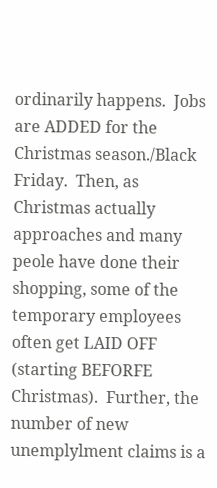ordinarily happens.  Jobs are ADDED for the Christmas season./Black Friday.  Then, as Christmas actually approaches and many peole have done their shopping, some of the temporary employees often get LAID OFF (starting BEFORFE Christmas).  Further, the number of new unemplylment claims is a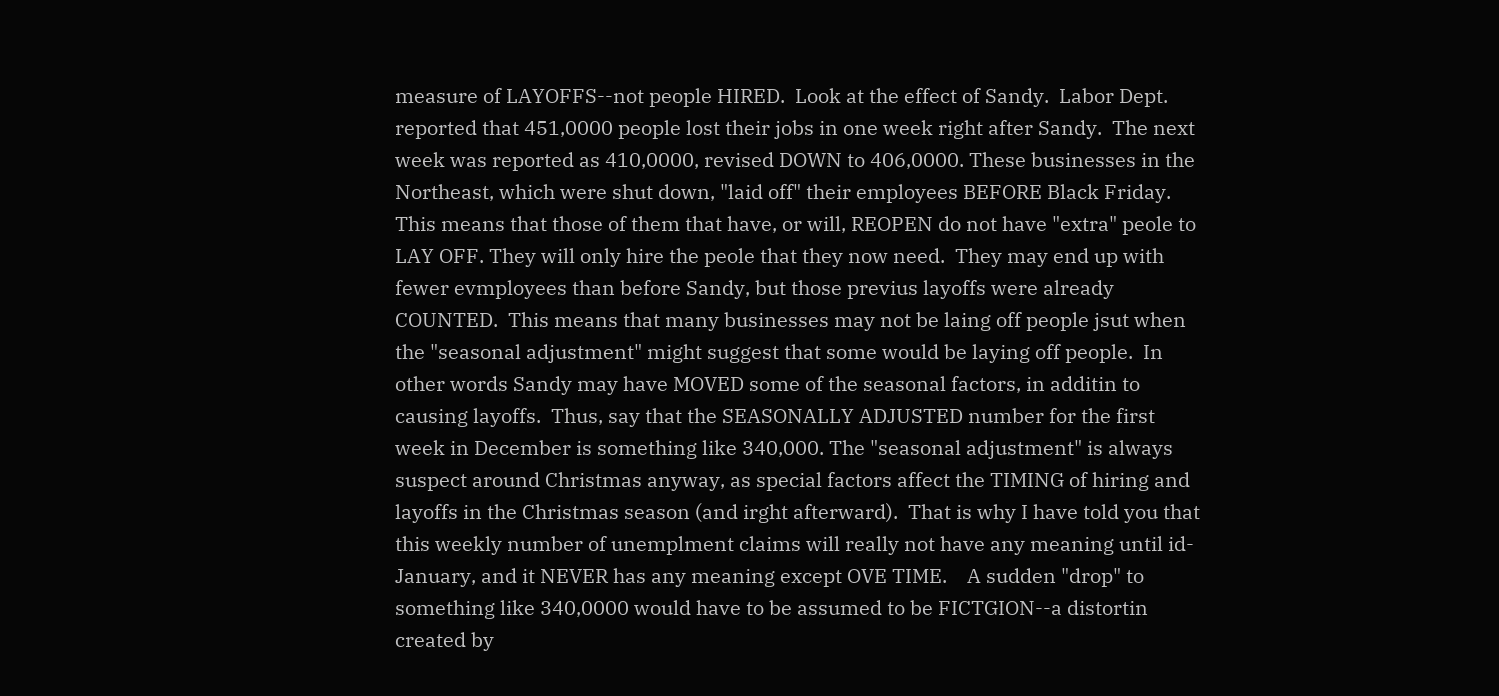measure of LAYOFFS--not people HIRED.  Look at the effect of Sandy.  Labor Dept. reported that 451,0000 people lost their jobs in one week right after Sandy.  The next week was reported as 410,0000, revised DOWN to 406,0000. These businesses in the Northeast, which were shut down, "laid off" their employees BEFORE Black Friday.  This means that those of them that have, or will, REOPEN do not have "extra" peole to LAY OFF. They will only hire the peole that they now need.  They may end up with fewer evmployees than before Sandy, but those previus layoffs were already COUNTED.  This means that many businesses may not be laing off people jsut when the "seasonal adjustment" might suggest that some would be laying off people.  In other words Sandy may have MOVED some of the seasonal factors, in additin to causing layoffs.  Thus, say that the SEASONALLY ADJUSTED number for the first week in December is something like 340,000. The "seasonal adjustment" is always suspect around Christmas anyway, as special factors affect the TIMING of hiring and layoffs in the Christmas season (and irght afterward).  That is why I have told you that this weekly number of unemplment claims will really not have any meaning until id-January, and it NEVER has any meaning except OVE TIME.    A sudden "drop" to something like 340,0000 would have to be assumed to be FICTGION--a distortin created by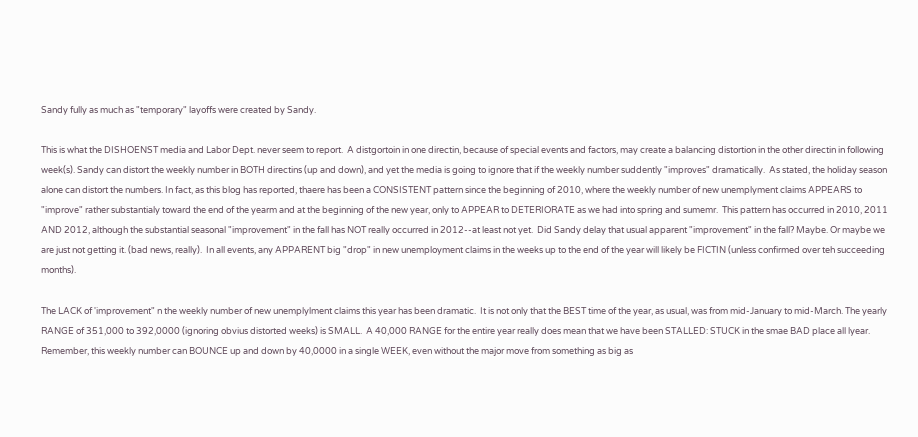Sandy fully as much as "temporary" layoffs were created by Sandy.

This is what the DISHOENST media and Labor Dept. never seem to report.  A distgortoin in one directin, because of special events and factors, may create a balancing distortion in the other directin in following week(s). Sandy can distort the weekly number in BOTH directins (up and down), and yet the media is going to ignore that if the weekly number suddently "improves" dramatically.  As stated, the holiday season alone can distort the numbers. In fact, as this blog has reported, thaere has been a CONSISTENT pattern since the beginning of 2010, where the weekly number of new unemplyment claims APPEARS to "improve" rather substantialy toward the end of the yearm and at the beginning of the new year, only to APPEAR to DETERIORATE as we had into spring and sumemr.  This pattern has occurred in 2010, 2011 AND 2012, although the substantial seasonal "improvement" in the fall has NOT really occurred in 2012--at least not yet.  Did Sandy delay that usual apparent "improvement" in the fall? Maybe. Or maybe we are just not getting it. (bad news, really).  In all events, any APPARENT big "drop" in new unemployment claims in the weeks up to the end of the year will likely be FICTIN (unless confirmed over teh succeeding months).

The LACK of 'improvement" n the weekly number of new unemplylment claims this year has been dramatic.  It is not only that the BEST time of the year, as usual, was from mid-January to mid-March. The yearly RANGE of 351,000 to 392,0000 (ignoring obvius distorted weeks) is SMALL.  A 40,000 RANGE for the entire year really does mean that we have been STALLED: STUCK in the smae BAD place all lyear.  Remember, this weekly number can BOUNCE up and down by 40,0000 in a single WEEK, even without the major move from something as big as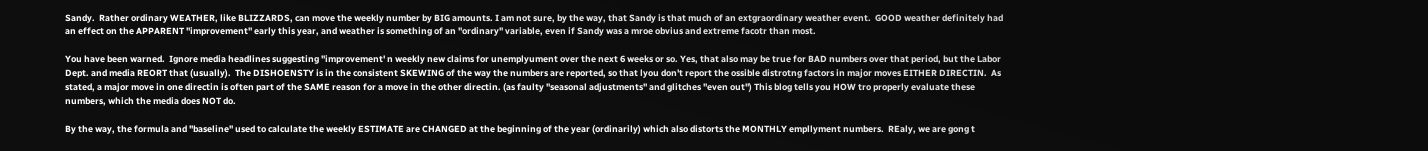Sandy.  Rather ordinary WEATHER, like BLIZZARDS, can move the weekly number by BIG amounts. I am not sure, by the way, that Sandy is that much of an extgraordinary weather event.  GOOD weather definitely had an effect on the APPARENT "improvement" early this year, and weather is something of an "ordinary" variable, even if Sandy was a mroe obvius and extreme facotr than most.

You have been warned.  Ignore media headlines suggesting "improvement' n weekly new claims for unemplyument over the next 6 weeks or so. Yes, that also may be true for BAD numbers over that period, but the Labor Dept. and media REORT that (usually).  The DISHOENSTY is in the consistent SKEWING of the way the numbers are reported, so that lyou don't report the ossible distrotng factors in major moves EITHER DIRECTIN.  As stated, a major move in one directin is often part of the SAME reason for a move in the other directin. (as faulty "seasonal adjustments" and glitches "even out") This blog tells you HOW tro properly evaluate these numbers, which the media does NOT do.

By the way, the formula and "baseline" used to calculate the weekly ESTIMATE are CHANGED at the beginning of the year (ordinarily) which also distorts the MONTHLY empllyment numbers.  REaly, we are gong t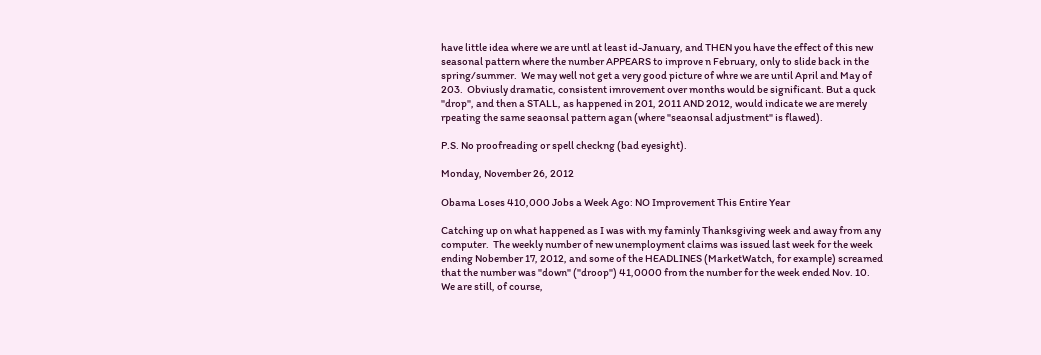have little idea where we are untl at least id-January, and THEN you have the effect of this new seasonal pattern where the number APPEARS to improve n February, only to slide back in the spring/summer.  We may well not get a very good picture of whre we are until April and May of 203.  Obviusly dramatic, consistent imrovement over months would be significant. But a quck "drop", and then a STALL, as happened in 201, 2011 AND 2012, would indicate we are merely rpeating the same seaonsal pattern agan (where "seaonsal adjustment" is flawed).

P.S. No proofreading or spell checkng (bad eyesight).

Monday, November 26, 2012

Obama Loses 410,000 Jobs a Week Ago: NO Improvement This Entire Year

Catching up on what happened as I was with my faminly Thanksgiving week and away from any computer.  The weekly number of new unemployment claims was issued last week for the week ending Nobember 17, 2012, and some of the HEADLINES (MarketWatch, for example) screamed that the number was "down" ("droop") 41,0000 from the number for the week ended Nov. 10.  We are still, of course,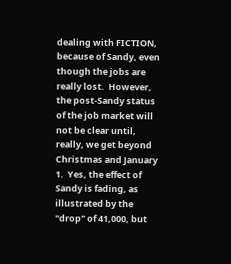dealing with FICTION, because of Sandy, even though the jobs are really lost.  However, the post-Sandy status of the job market will not be clear until, really, we get beyond Christmas and January 1.  Yes, the effect of Sandy is fading, as illustrated by the "drop" of 41,000, but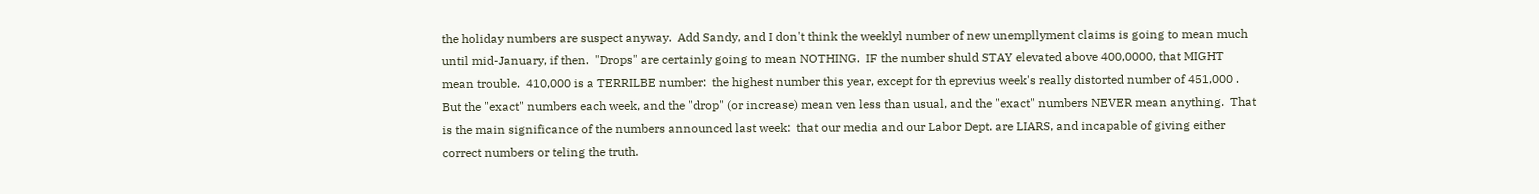the holiday numbers are suspect anyway.  Add Sandy, and I don't think the weeklyl number of new unempllyment claims is going to mean much until mid-January, if then.  "Drops" are certainly going to mean NOTHING.  IF the number shuld STAY elevated above 400,0000, that MIGHT mean trouble.  410,000 is a TERRILBE number:  the highest number this year, except for th eprevius week's really distorted number of 451,000 . But the "exact" numbers each week, and the "drop" (or increase) mean ven less than usual, and the "exact" numbers NEVER mean anything.  That is the main significance of the numbers announced last week:  that our media and our Labor Dept. are LIARS, and incapable of giving either correct numbers or teling the truth.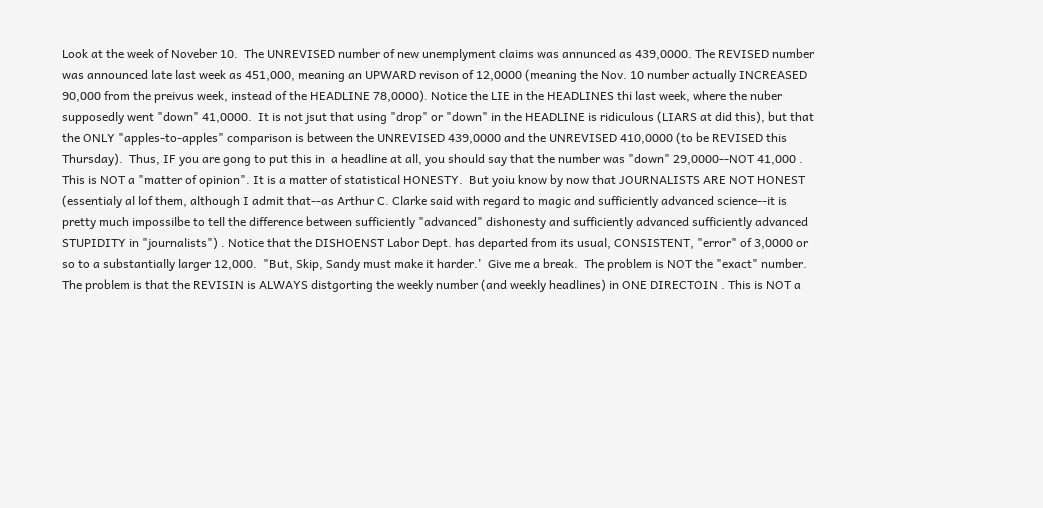Look at the week of Noveber 10.  The UNREVISED number of new unemplyment claims was annunced as 439,0000. The REVISED number was announced late last week as 451,000, meaning an UPWARD revison of 12,0000 (meaning the Nov. 10 number actually INCREASED 90,000 from the preivus week, instead of the HEADLINE 78,0000). Notice the LIE in the HEADLINES thi last week, where the nuber supposedly went "down" 41,0000.  It is not jsut that using "drop" or "down" in the HEADLINE is ridiculous (LIARS at did this), but that the ONLY "apples-to-apples" comparison is between the UNREVISED 439,0000 and the UNREVISED 410,0000 (to be REVISED this Thursday).  Thus, IF you are gong to put this in  a headline at all, you should say that the number was "down" 29,0000--NOT 41,000 . This is NOT a "matter of opinion". It is a matter of statistical HONESTY.  But yoiu know by now that JOURNALISTS ARE NOT HONEST (essentialy al lof them, although I admit that--as Arthur C. Clarke said with regard to magic and sufficiently advanced science--it is pretty much impossilbe to tell the difference between sufficiently "advanced" dishonesty and sufficiently advanced sufficiently advanced STUPIDITY in "journalists") . Notice that the DISHOENST Labor Dept. has departed from its usual, CONSISTENT, "error" of 3,0000 or so to a substantially larger 12,000.  "But, Skip, Sandy must make it harder.'  Give me a break.  The problem is NOT the "exact" number. The problem is that the REVISIN is ALWAYS distgorting the weekly number (and weekly headlines) in ONE DIRECTOIN . This is NOT a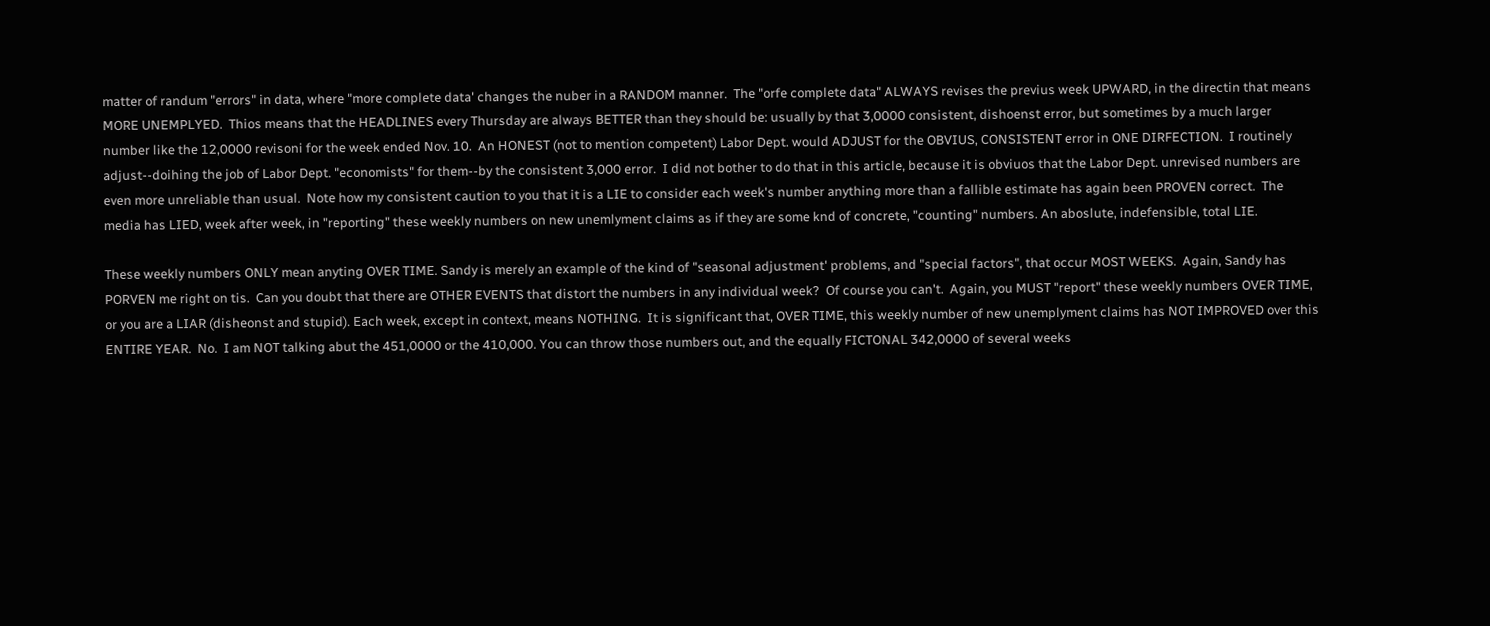matter of randum "errors" in data, where "more complete data' changes the nuber in a RANDOM manner.  The "orfe complete data" ALWAYS revises the previus week UPWARD, in the directin that means MORE UNEMPLYED.  Thios means that the HEADLINES every Thursday are always BETTER than they should be: usually by that 3,0000 consistent, dishoenst error, but sometimes by a much larger number like the 12,0000 revisoni for the week ended Nov. 10.  An HONEST (not to mention competent) Labor Dept. would ADJUST for the OBVIUS, CONSISTENT error in ONE DIRFECTION.  I routinely adjust--doihing the job of Labor Dept. "economists" for them--by the consistent 3,000 error.  I did not bother to do that in this article, because it is obviuos that the Labor Dept. unrevised numbers are even more unreliable than usual.  Note how my consistent caution to you that it is a LIE to consider each week's number anything more than a fallible estimate has again been PROVEN correct.  The media has LIED, week after week, in "reporting" these weekly numbers on new unemlyment claims as if they are some knd of concrete, "counting" numbers. An aboslute, indefensible, total LIE.

These weekly numbers ONLY mean anyting OVER TIME. Sandy is merely an example of the kind of "seasonal adjustment' problems, and "special factors", that occur MOST WEEKS.  Again, Sandy has PORVEN me right on tis.  Can you doubt that there are OTHER EVENTS that distort the numbers in any individual week?  Of course you can't.  Again, you MUST "report" these weekly numbers OVER TIME, or you are a LIAR (disheonst and stupid). Each week, except in context, means NOTHING.  It is significant that, OVER TIME, this weekly number of new unemplyment claims has NOT IMPROVED over this ENTIRE YEAR.  No.  I am NOT talking abut the 451,0000 or the 410,000. You can throw those numbers out, and the equally FICTONAL 342,0000 of several weeks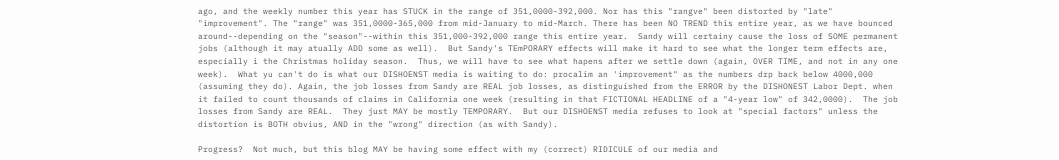ago, and the weekly number this year has STUCK in the range of 351,0000-392,000. Nor has this "rangve" been distorted by "late" "improvement". The "range" was 351,0000-365,000 from mid-January to mid-March. There has been NO TREND this entire year, as we have bounced around--depending on the "season"--within this 351,000-392,000 range this entire year.  Sandy will certainy cause the loss of SOME permanent jobs (although it may atually ADD some as well).  But Sandy's TEmPORARY effects will make it hard to see what the longer term effects are, especially i the Christmas holiday season.  Thus, we will have to see what hapens after we settle down (again, OVER TIME, and not in any one week).  What yu can't do is what our DISHOENST media is waiting to do: procalim an 'improvement" as the numbers drp back below 4000,000 (assuming they do). Again, the job losses from Sandy are REAL job losses, as distinguished from the ERROR by the DISHONEST Labor Dept. when it failed to count thousands of claims in California one week (resulting in that FICTIONAL HEADLINE of a "4-year low" of 342,0000).  The job losses from Sandy are REAL.  They just MAY be mostly TEMPORARY.  But our DISHOENST media refuses to look at "special factors" unless the distortion is BOTH obvius, AND in the "wrong" direction (as with Sandy).

Progress?  Not much, but this blog MAY be having some effect with my (correct) RIDICULE of our media and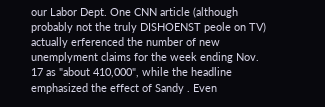our Labor Dept. One CNN article (although probably not the truly DISHOENST peole on TV) actually erferenced the number of new unemplyment claims for the week ending Nov. 17 as "about 410,000", while the headline emphasized the effect of Sandy . Even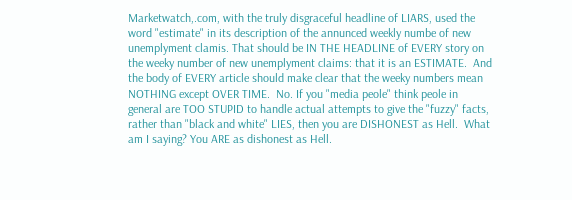Marketwatch,.com, with the truly disgraceful headline of LIARS, used the word "estimate" in its description of the annunced weekly numbe of new unemplyment clamis. That should be IN THE HEADLINE of EVERY story on the weeky number of new unemplyment claims: that it is an ESTIMATE.  And the body of EVERY article should make clear that the weeky numbers mean NOTHING except OVER TIME.  No. If you "media peole" think peole in general are TOO STUPID to handle actual attempts to give the "fuzzy" facts, rather than "black and white" LIES, then you are DISHONEST as Hell.  What am I saying? You ARE as dishonest as Hell.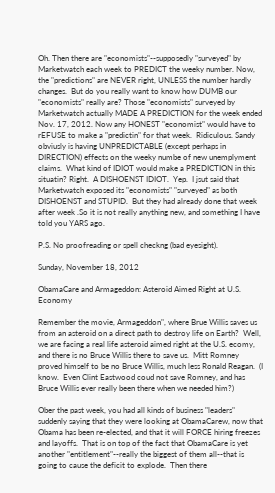Oh. Then there are "economists"--supposedly "surveyed" by Marketwatch each week to PREDICT the weeky number. Now, the "predictions" are NEVER right, UNLESS the number hardly changes.  But do you really want to know how DUMB our "economists" really are? Those "economists" surveyed by Marketwatch actually MADE A PREDICTION for the week ended Nov. 17, 2012. Now any HONEST "economist" would have to rEFUSE to make a "predictin" for that week.  Ridiculous. Sandy obviusly is having UNPREDICTABLE (except perhaps in DIRECTION) effects on the weeky numbe of new unemplyment claims.  What kind of IDIOT would make a PREDICTION in this situatin? Right.  A DISHOENST IDIOT.  Yep.  I jsut said that Marketwatch exposed its "economists" "surveyed" as both DISHOENST and STUPID.  But they had already done that week after week .So it is not really anything new, and something I have told you YARS ago.

P.S. No proofreading or spell checkng (bad eyesight).

Sunday, November 18, 2012

ObamaCare and Armageddon: Asteroid Aimed Right at U.S. Economy

Remember the movie, Armageddon", where Brue Willis saves us from an asteroid on a direct path to destroy life on Earth?  Well, we are facing a real life asteroid aimed right at the U.S. ecomy, and there is no Bruce Willis there to save us.  Mitt Romney proved himself to be no Bruce Willis, much less Ronald Reagan.  (I know.  Even Clint Eastwood coud not save Romney, and has Bruce Willis ever really been there when we needed him?)

Ober the past week, you had all kinds of business "leaders" suddenly saying that they were looking at ObamaCarew, now that Obama has been re-elected, and that it will FORCE hiring freezes and layoffs.  That is on top of the fact that ObamaCare is yet another "entitlement"--really the biggest of them all--that is going to cause the deficit to explode.  Then there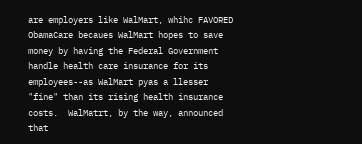are employers like WalMart, whihc FAVORED ObamaCare becaues WalMart hopes to save money by having the Federal Government handle health care insurance for its employees--as WalMart pyas a llesser "fine" than its rising health insurance costs.  WalMatrt, by the way, announced that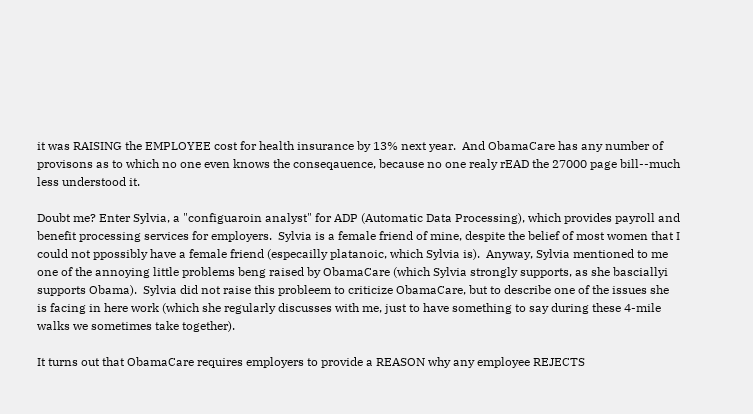it was RAISING the EMPLOYEE cost for health insurance by 13% next year.  And ObamaCare has any number of provisons as to which no one even knows the conseqauence, because no one realy rEAD the 27000 page bill--much less understood it.

Doubt me? Enter Sylvia, a "configuaroin analyst" for ADP (Automatic Data Processing), which provides payroll and benefit processing services for employers.  Sylvia is a female friend of mine, despite the belief of most women that I could not ppossibly have a female friend (especailly platanoic, which Sylvia is).  Anyway, Sylvia mentioned to me one of the annoying little problems beng raised by ObamaCare (which Sylvia strongly supports, as she basciallyi supports Obama).  Sylvia did not raise this probleem to criticize ObamaCare, but to describe one of the issues she is facing in here work (which she regularly discusses with me, just to have something to say during these 4-mile walks we sometimes take together).

It turns out that ObamaCare requires employers to provide a REASON why any employee REJECTS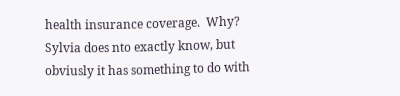health insurance coverage.  Why?  Sylvia does nto exactly know, but obviusly it has something to do with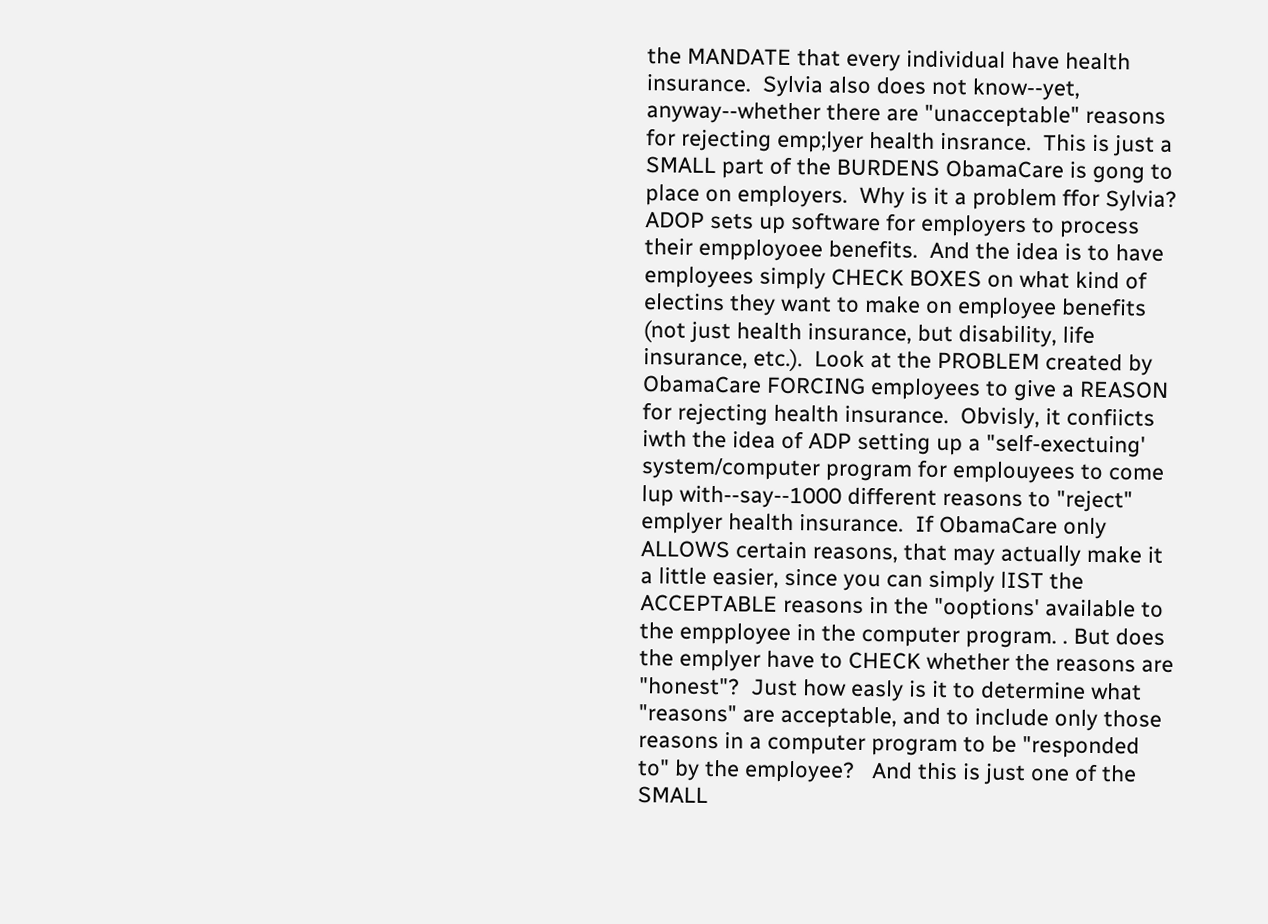the MANDATE that every individual have health insurance.  Sylvia also does not know--yet, anyway--whether there are "unacceptable" reasons for rejecting emp;lyer health insrance.  This is just a SMALL part of the BURDENS ObamaCare is gong to place on employers.  Why is it a problem ffor Sylvia?  ADOP sets up software for employers to process their empployoee benefits.  And the idea is to have employees simply CHECK BOXES on what kind of electins they want to make on employee benefits (not just health insurance, but disability, life insurance, etc.).  Look at the PROBLEM created by ObamaCare FORCING employees to give a REASON for rejecting health insurance.  Obvisly, it confiicts iwth the idea of ADP setting up a "self-exectuing' system/computer program for emplouyees to come lup with--say--1000 different reasons to "reject" emplyer health insurance.  If ObamaCare only ALLOWS certain reasons, that may actually make it a little easier, since you can simply lIST the ACCEPTABLE reasons in the "ooptions' available to the empployee in the computer program. . But does the emplyer have to CHECK whether the reasons are "honest"?  Just how easly is it to determine what "reasons" are acceptable, and to include only those reasons in a computer program to be "responded to" by the employee?   And this is just one of the SMALL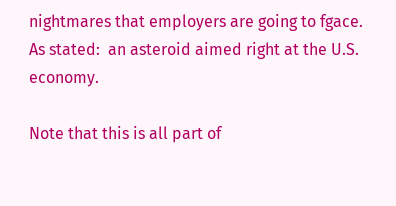nightmares that employers are going to fgace.  As stated:  an asteroid aimed right at the U.S. economy.

Note that this is all part of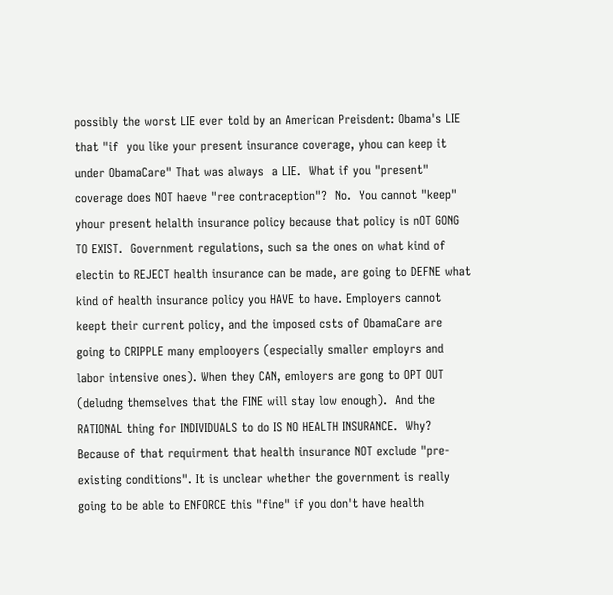possibly the worst LIE ever told by an American Preisdent: Obama's LIE that "if  you like your present insurance coverage, yhou can keep it under ObamaCare" That was always  a LIE.  What if you "present" coverage does NOT haeve "ree contraception"?  No.  You cannot "keep" yhour present helalth insurance policy because that policy is nOT GONG TO EXIST.  Government regulations, such sa the ones on what kind of electin to REJECT health insurance can be made, are going to DEFNE what kind of health insurance policy you HAVE to have. Employers cannot keept their current policy, and the imposed csts of ObamaCare are going to CRIPPLE many emplooyers (especially smaller employrs and labor intensive ones). When they CAN, emloyers are gong to OPT OUT (deludng themselves that the FINE will stay low enough).  And the RATIONAL thing for INDIVIDUALS to do IS NO HEALTH INSURANCE.  Why?  Because of that requirment that health insurance NOT exclude "pre-existing conditions". It is unclear whether the government is really going to be able to ENFORCE this "fine" if you don't have health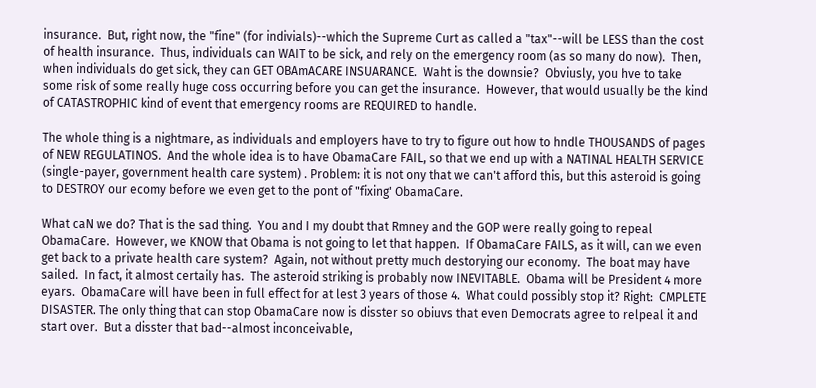insurance.  But, right now, the "fine" (for indivials)--which the Supreme Curt as called a "tax"--will be LESS than the cost of health insurance.  Thus, individuals can WAIT to be sick, and rely on the emergency room (as so many do now).  Then, when individuals do get sick, they can GET OBAmACARE INSUARANCE.  Waht is the downsie?  Obviusly, you hve to take some risk of some really huge coss occurring before you can get the insurance.  However, that would usually be the kind of CATASTROPHIC kind of event that emergency rooms are REQUIRED to handle.

The whole thing is a nightmare, as individuals and employers have to try to figure out how to hndle THOUSANDS of pages of NEW REGULATINOS.  And the whole idea is to have ObamaCare FAIL, so that we end up with a NATINAL HEALTH SERVICE (single-payer, government health care system) . Problem: it is not ony that we can't afford this, but this asteroid is going to DESTROY our ecomy before we even get to the pont of "fixing' ObamaCare.

What caN we do? That is the sad thing.  You and I my doubt that Rmney and the GOP were really going to repeal ObamaCare.  However, we KNOW that Obama is not going to let that happen.  If ObamaCare FAILS, as it will, can we even get back to a private health care system?  Again, not without pretty much destorying our economy.  The boat may have sailed.  In fact, it almost certaily has.  The asteroid striking is probably now INEVITABLE.  Obama will be President 4 more eyars.  ObamaCare will have been in full effect for at lest 3 years of those 4.  What could possibly stop it? Right:  CMPLETE DISASTER. The only thing that can stop ObamaCare now is disster so obiuvs that even Democrats agree to relpeal it and start over.  But a disster that bad--almost inconceivable,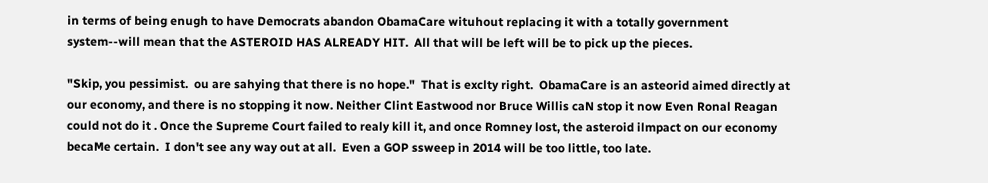in terms of being enugh to have Democrats abandon ObamaCare wituhout replacing it with a totally government system--will mean that the ASTEROID HAS ALREADY HIT.  All that will be left will be to pick up the pieces.

"Skip, you pessimist.  ou are sahying that there is no hope."  That is exclty right.  ObamaCare is an asteorid aimed directly at our economy, and there is no stopping it now. Neither Clint Eastwood nor Bruce Willis caN stop it now Even Ronal Reagan could not do it . Once the Supreme Court failed to realy kill it, and once Romney lost, the asteroid ilmpact on our economy becaMe certain.  I don't see any way out at all.  Even a GOP ssweep in 2014 will be too little, too late.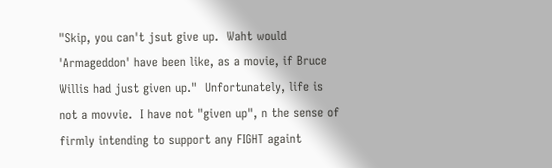"Skip, you can't jsut give up.  Waht would 'Armageddon' have been like, as a movie, if Bruce Willis had just given up."  Unfortunately, life is not a movvie.  I have not "given up", n the sense of firmly intending to support any FIGHT againt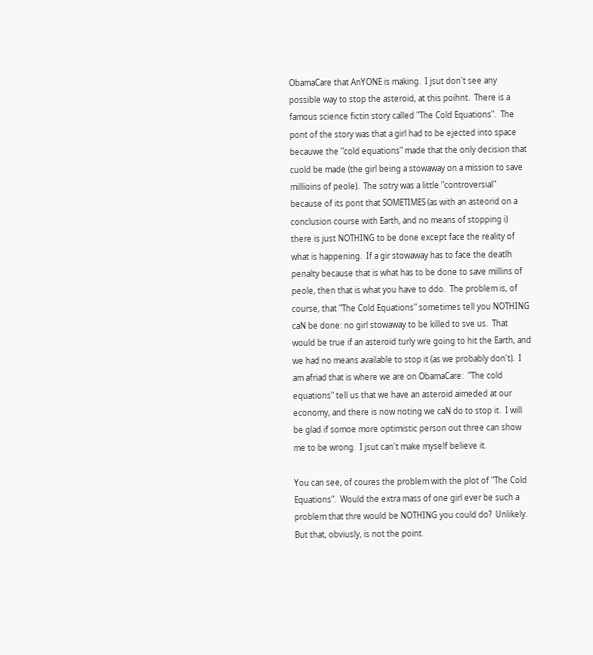ObamaCare that AnYONE is making.  I jsut don't see any possible way to stop the asteroid, at this poihnt.  There is a famous science fictin story called "The Cold Equations".  The pont of the story was that a girl had to be ejected into space becauwe the "cold equations" made that the only decision that cuold be made (the girl being a stowaway on a mission to save millioins of peole).  The sotry was a little "controversial" because of its pont that SOMETIMES (as with an asteorid on a conclusion course with Earth, and no means of stopping i) there is just NOTHING to be done except face the reality of what is happening.  If a gir stowaway has to face the deatlh penalty because that is what has to be done to save millins of peole, then that is what you have to ddo.  The problem is, of course, that "The Cold Equations" sometimes tell you NOTHING caN be done: no girl stowaway to be killed to sve us.  That would be true if an asteroid turly wre going to hit the Earth, and we had no means available to stop it (as we probably don't).  I am afriad that is where we are on ObamaCare:  "The cold equations" tell us that we have an asteroid aimeded at our economy, and there is now noting we caN do to stop it.  I will be glad if somoe more optimistic person out three can show me to be wrong.  I jsut can't make myself believe it.

You can see, of coures the problem with the plot of "The Cold Equations".  Would the extra mass of one girl ever be such a problem that thre would be NOTHING you could do?  Unlikely.  But that, obviusly, is not the point.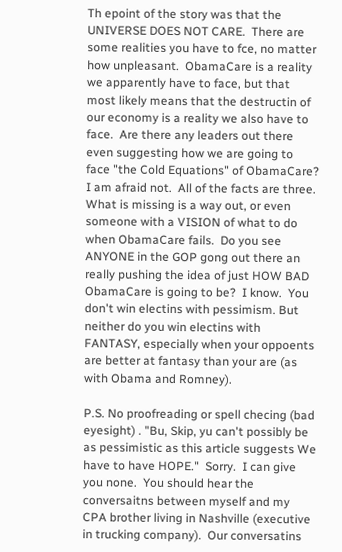Th epoint of the story was that the UNIVERSE DOES NOT CARE.  There are some realities you have to fce, no matter how unpleasant.  ObamaCare is a reality we apparently have to face, but that most likely means that the destructin of our economy is a reality we also have to face.  Are there any leaders out there even suggesting how we are going to face "the Cold Equations" of ObamaCare?  I am afraid not.  All of the facts are three.  What is missing is a way out, or even someone with a VISION of what to do when ObamaCare fails.  Do you see ANYONE in the GOP gong out there an really pushing the idea of just HOW BAD ObamaCare is going to be?  I know.  You don't win electins with pessimism. But neither do you win electins with FANTASY, especially when your oppoents are better at fantasy than your are (as with Obama and Romney).

P.S. No proofreading or spell checing (bad eyesight) . "Bu, Skip, yu can't possibly be as pessimistic as this article suggests We have to have HOPE."  Sorry.  I can give you none.  You should hear the conversaitns between myself and my CPA brother living in Nashville (executive in trucking company).  Our conversatins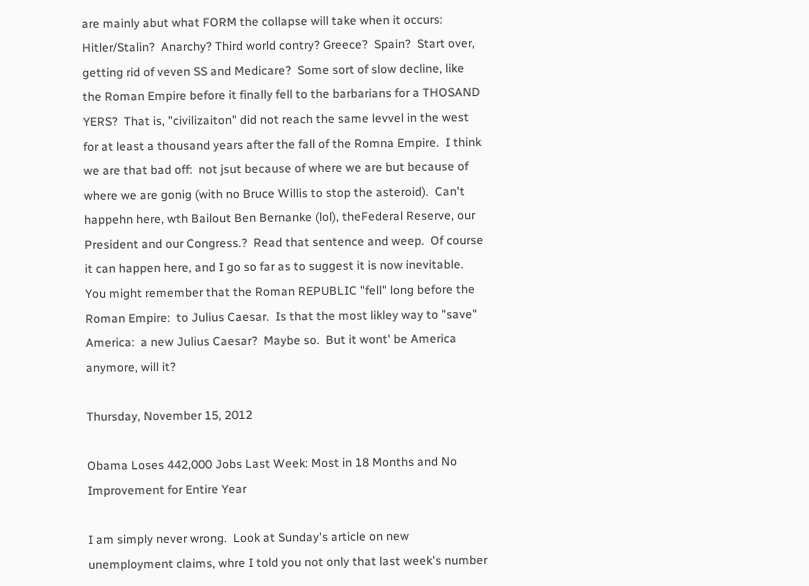are mainly abut what FORM the collapse will take when it occurs: Hitler/Stalin?  Anarchy? Third world contry? Greece?  Spain?  Start over, getting rid of veven SS and Medicare?  Some sort of slow decline, like the Roman Empire before it finally fell to the barbarians for a THOSAND YERS?  That is, "civilizaiton" did not reach the same levvel in the west for at least a thousand years after the fall of the Romna Empire.  I think we are that bad off:  not jsut because of where we are but because of where we are gonig (with no Bruce Willis to stop the asteroid).  Can't happehn here, wth Bailout Ben Bernanke (lol), theFederal Reserve, our President and our Congress.?  Read that sentence and weep.  Of course it can happen here, and I go so far as to suggest it is now inevitable.  You might remember that the Roman REPUBLIC "fell" long before the Roman Empire:  to Julius Caesar.  Is that the most likley way to "save" America:  a new Julius Caesar?  Maybe so.  But it wont' be America anymore, will it?

Thursday, November 15, 2012

Obama Loses 442,000 Jobs Last Week: Most in 18 Months and No Improvement for Entire Year

I am simply never wrong.  Look at Sunday's article on new unemployment claims, whre I told you not only that last week's number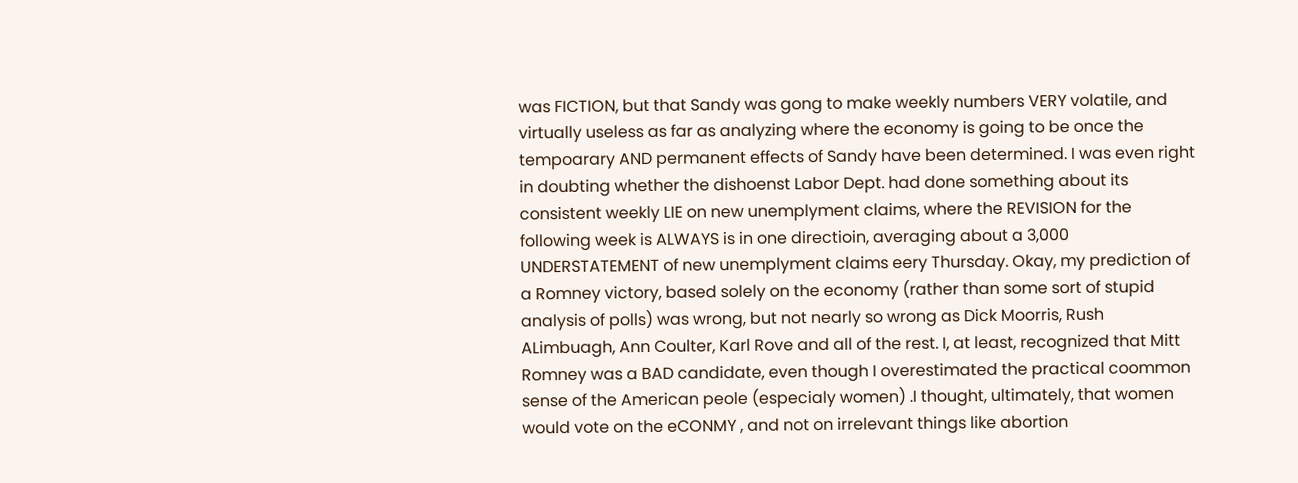was FICTION, but that Sandy was gong to make weekly numbers VERY volatile, and virtually useless as far as analyzing where the economy is going to be once the tempoarary AND permanent effects of Sandy have been determined. I was even right in doubting whether the dishoenst Labor Dept. had done something about its consistent weekly LIE on new unemplyment claims, where the REVISION for the following week is ALWAYS is in one directioin, averaging about a 3,000 UNDERSTATEMENT of new unemplyment claims eery Thursday. Okay, my prediction of a Romney victory, based solely on the economy (rather than some sort of stupid analysis of polls) was wrong, but not nearly so wrong as Dick Moorris, Rush ALimbuagh, Ann Coulter, Karl Rove and all of the rest. I, at least, recognized that Mitt Romney was a BAD candidate, even though I overestimated the practical coommon sense of the American peole (especialy women) .I thought, ultimately, that women would vote on the eCONMY , and not on irrelevant things like abortion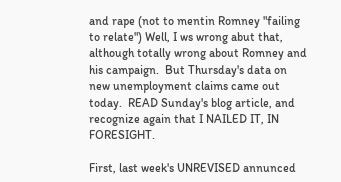and rape (not to mentin Romney "failing to relate") Well, I ws wrong abut that, although totally wrong about Romney and his campaign.  But Thursday's data on new unemployment claims came out today.  READ Sunday's blog article, and recognize again that I NAILED IT, IN FORESIGHT.

First, last week's UNREVISED annunced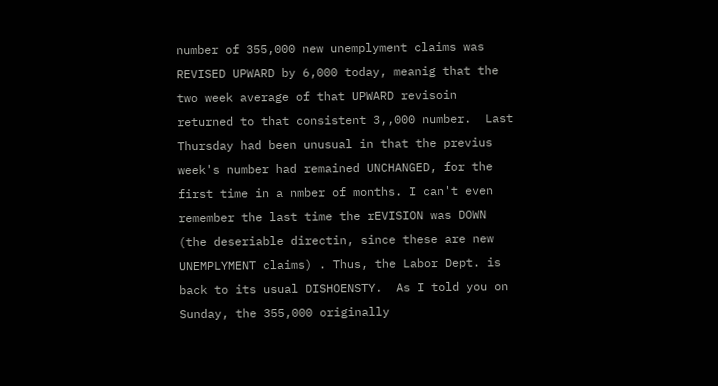number of 355,000 new unemplyment claims was REVISED UPWARD by 6,000 today, meanig that the two week average of that UPWARD revisoin returned to that consistent 3,,000 number.  Last Thursday had been unusual in that the previus week's number had remained UNCHANGED, for the first time in a nmber of months. I can't even remember the last time the rEVISION was DOWN (the deseriable directin, since these are new UNEMPLYMENT claims) . Thus, the Labor Dept. is back to its usual DISHOENSTY.  As I told you on Sunday, the 355,000 originally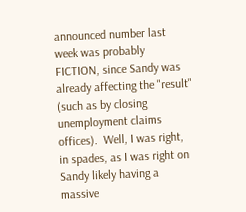announced number last week was probably FICTION, since Sandy was already affecting the "result" (such as by closing unemployment claims offices).  Well, I was right, in spades, as I was right on Sandy likely having a massive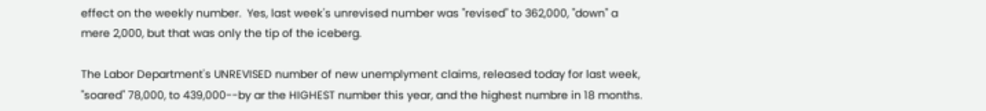effect on the weekly number.  Yes, last week's unrevised number was "revised" to 362,000, "down" a mere 2,000, but that was only the tip of the iceberg.

The Labor Department's UNREVISED number of new unemplyment claims, released today for last week, "soared" 78,000, to 439,000--by ar the HIGHEST number this year, and the highest numbre in 18 months.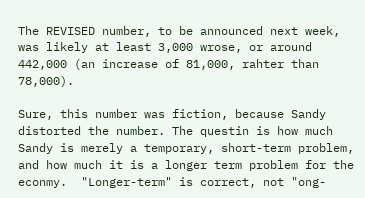The REVISED number, to be announced next week, was likely at least 3,000 wrose, or around 442,000 (an increase of 81,000, rahter than 78,000).

Sure, this number was fiction, because Sandy distorted the number. The questin is how much Sandy is merely a temporary, short-term problem, and how much it is a longer term problem for the econmy.  "Longer-term" is correct, not "ong-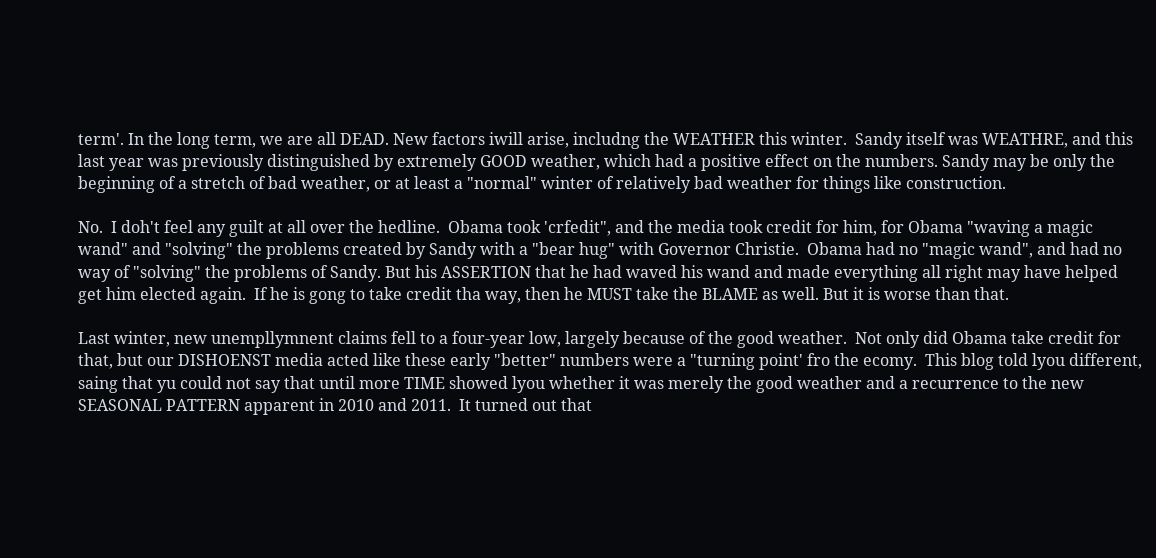term'. In the long term, we are all DEAD. New factors iwill arise, includng the WEATHER this winter.  Sandy itself was WEATHRE, and this last year was previously distinguished by extremely GOOD weather, which had a positive effect on the numbers. Sandy may be only the beginning of a stretch of bad weather, or at least a "normal" winter of relatively bad weather for things like construction.

No.  I doh't feel any guilt at all over the hedline.  Obama took 'crfedit", and the media took credit for him, for Obama "waving a magic wand" and "solving" the problems created by Sandy with a "bear hug" with Governor Christie.  Obama had no "magic wand", and had no way of "solving" the problems of Sandy. But his ASSERTION that he had waved his wand and made everything all right may have helped get him elected again.  If he is gong to take credit tha way, then he MUST take the BLAME as well. But it is worse than that.

Last winter, new unempllymnent claims fell to a four-year low, largely because of the good weather.  Not only did Obama take credit for that, but our DISHOENST media acted like these early "better" numbers were a "turning point' fro the ecomy.  This blog told lyou different, saing that yu could not say that until more TIME showed lyou whether it was merely the good weather and a recurrence to the new SEASONAL PATTERN apparent in 2010 and 2011.  It turned out that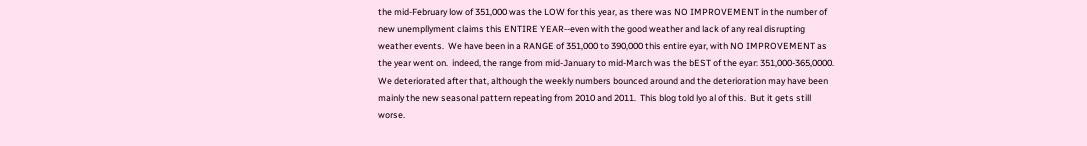the mid-February low of 351,000 was the LOW for this year, as there was NO IMPROVEMENT in the number of new unempllyment claims this ENTIRE YEAR--even with the good weather and lack of any real disrupting weather events.  We have been in a RANGE of 351,000 to 390,000 this entire eyar, with NO IMPROVEMENT as the year went on.  indeed, the range from mid-January to mid-March was the bEST of the eyar: 351,000-365,0000.  We deteriorated after that, although the weekly numbers bounced around and the deterioration may have been mainly the new seasonal pattern repeating from 2010 and 2011.  This blog told lyo al of this.  But it gets still worse.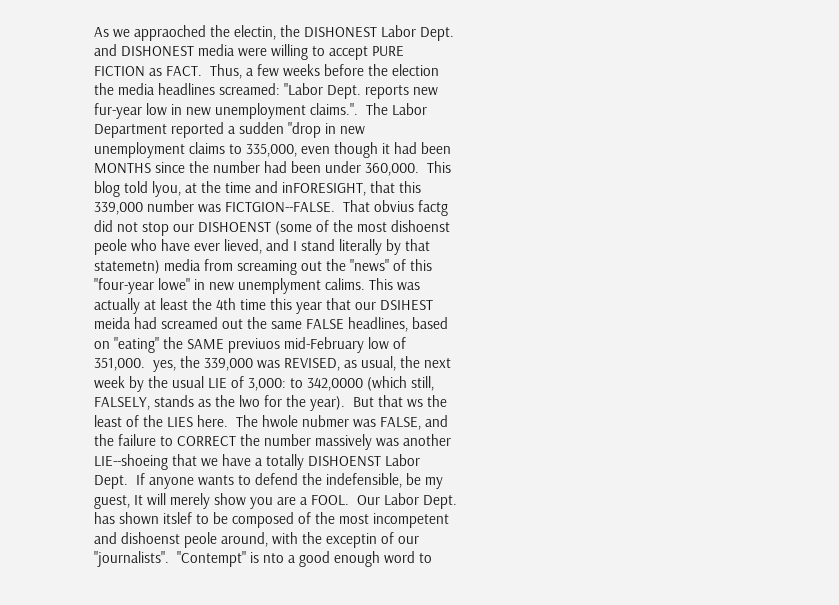As we appraoched the electin, the DISHONEST Labor Dept. and DISHONEST media were willing to accept PURE FICTION as FACT.  Thus, a few weeks before the election the media headlines screamed: "Labor Dept. reports new fur-year low in new unemployment claims.".  The Labor Department reported a sudden "drop in new unemployment claims to 335,000, even though it had been MONTHS since the number had been under 360,000.  This blog told lyou, at the time and inFORESIGHT, that this 339,000 number was FICTGION--FALSE.  That obvius factg did not stop our DISHOENST (some of the most dishoenst peole who have ever lieved, and I stand literally by that statemetn) media from screaming out the "news" of this "four-year lowe" in new unemplyment calims. This was actually at least the 4th time this year that our DSIHEST meida had screamed out the same FALSE headlines, based on "eating" the SAME previuos mid-February low of 351,000.  yes, the 339,000 was REVISED, as usual, the next week by the usual LIE of 3,000: to 342,0000 (which still, FALSELY, stands as the lwo for the year).  But that ws the least of the LIES here.  The hwole nubmer was FALSE, and the failure to CORRECT the number massively was another LIE--shoeing that we have a totally DISHOENST Labor Dept.  If anyone wants to defend the indefensible, be my guest, It will merely show you are a FOOL.  Our Labor Dept. has shown itslef to be composed of the most incompetent and dishoenst peole around, with the exceptin of our "journalists".  "Contempt" is nto a good enough word to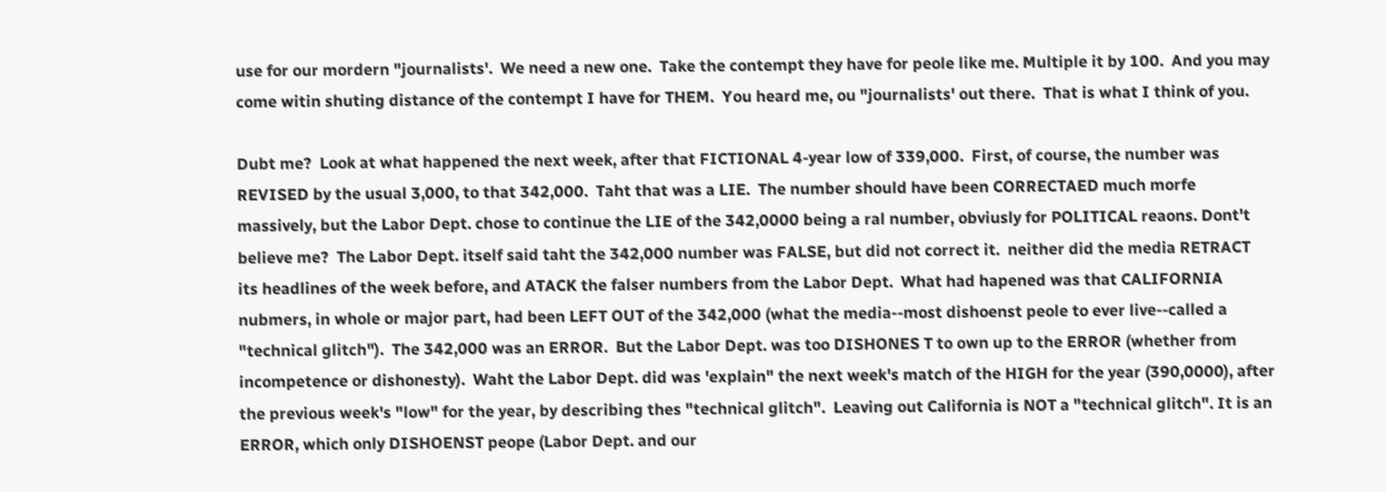use for our mordern "journalists'.  We need a new one.  Take the contempt they have for peole like me. Multiple it by 100.  And you may come witin shuting distance of the contempt I have for THEM.  You heard me, ou "journalists' out there.  That is what I think of you.

Dubt me?  Look at what happened the next week, after that FICTIONAL 4-year low of 339,000.  First, of course, the number was REVISED by the usual 3,000, to that 342,000.  Taht that was a LIE.  The number should have been CORRECTAED much morfe massively, but the Labor Dept. chose to continue the LIE of the 342,0000 being a ral number, obviusly for POLITICAL reaons. Dont't believe me?  The Labor Dept. itself said taht the 342,000 number was FALSE, but did not correct it.  neither did the media RETRACT its headlines of the week before, and ATACK the falser numbers from the Labor Dept.  What had hapened was that CALIFORNIA nubmers, in whole or major part, had been LEFT OUT of the 342,000 (what the media--most dishoenst peole to ever live--called a "technical glitch").  The 342,000 was an ERROR.  But the Labor Dept. was too DISHONES T to own up to the ERROR (whether from incompetence or dishonesty).  Waht the Labor Dept. did was 'explain" the next week's match of the HIGH for the year (390,0000), after the previous week's "low" for the year, by describing thes "technical glitch".  Leaving out California is NOT a "technical glitch". It is an ERROR, which only DISHOENST peope (Labor Dept. and our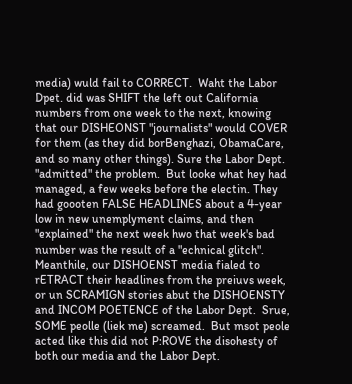media) wuld fail to CORRECT.  Waht the Labor Dpet. did was SHIFT the left out California numbers from one week to the next, knowing that our DISHEONST "journalists" would COVER for them (as they did borBenghazi, ObamaCare, and so many other things). Sure the Labor Dept. "admitted" the problem.  But looke what hey had managed, a few weeks before the electin. They had goooten FALSE HEADLINES about a 4-year low in new unemplyment claims, and then "explained" the next week hwo that week's bad number was the result of a "echnical glitch".  Meanthile, our DISHOENST media fialed to rETRACT their headlines from the preiuvs week, or un SCRAMIGN stories abut the DISHOENSTY and INCOM POETENCE of the Labor Dept.  Srue, SOME peolle (liek me) screamed.  But msot peole acted like this did not P:ROVE the disohesty of both our media and the Labor Dept.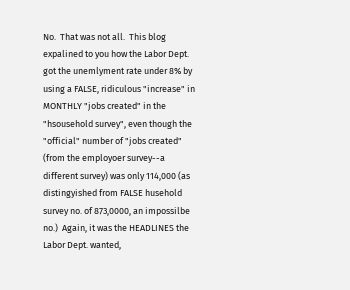No.  That was not all.  This blog expalined to you how the Labor Dept. got the unemlyment rate under 8% by using a FALSE, ridiculous "increase" in MONTHLY "jobs created" in the "hsousehold survey", even though the "official" number of "jobs created" (from the employoer survey--a different survey) was only 114,000 (as distingyished from FALSE husehold survey no. of 873,0000, an impossilbe no.)  Again, it was the HEADLINES the Labor Dept. wanted,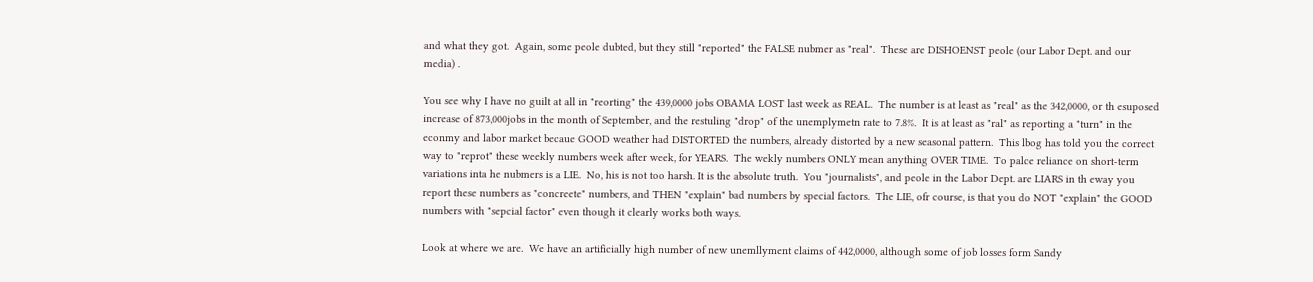and what they got.  Again, some peole dubted, but they still "reported" the FALSE nubmer as "real".  These are DISHOENST peole (our Labor Dept. and our media) .

You see why I have no guilt at all in "reorting" the 439,0000 jobs OBAMA LOST last week as REAL.  The number is at least as "real" as the 342,0000, or th esuposed increase of 873,000jobs in the month of September, and the restuling "drop" of the unemplymetn rate to 7.8%.  It is at least as "ral" as reporting a "turn" in the econmy and labor market becaue GOOD weather had DISTORTED the numbers, already distorted by a new seasonal pattern.  This lbog has told you the correct way to "reprot" these weekly numbers week after week, for YEARS.  The wekly numbers ONLY mean anything OVER TIME.  To palce reliance on short-term variations inta he nubmers is a LIE.  No, his is not too harsh. It is the absolute truth.  You "journalists", and peole in the Labor Dept. are LIARS in th eway you report these numbers as "concreete" numbers, and THEN "explain" bad numbers by special factors.  The LIE, ofr course, is that you do NOT "explain" the GOOD numbers with "sepcial factor" even though it clearly works both ways.

Look at where we are.  We have an artificially high number of new unemllyment claims of 442,0000, although some of job losses form Sandy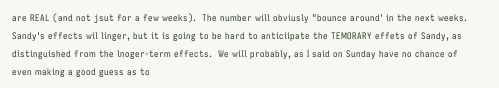are REAL (and not jsut for a few weeks).  The number will obviusly "bounce around' in the next weeks.  Sandy's effects wil linger, but it is going to be hard to anticiipate the TEMORARY effets of Sandy, as distinguished from the lnoger-term effects.  We will probably, as I said on Sunday have no chance of even making a good guess as to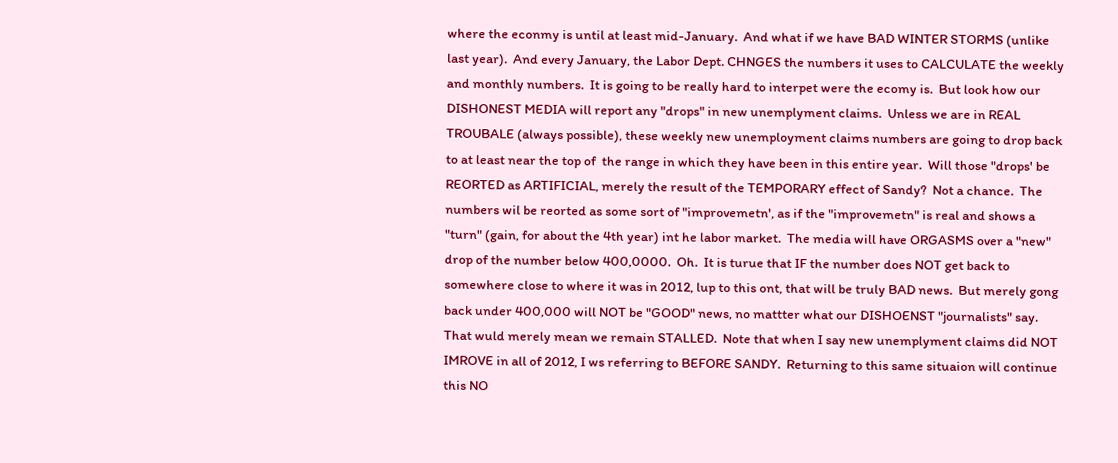where the econmy is until at least mid-January.  And what if we have BAD WINTER STORMS (unlike last year).  And every January, the Labor Dept. CHNGES the numbers it uses to CALCULATE the weekly and monthly numbers.  It is going to be really hard to interpet were the ecomy is.  But look how our DISHONEST MEDIA will report any "drops" in new unemplyment claims.  Unless we are in REAL TROUBALE (always possible), these weekly new unemployment claims numbers are going to drop back to at least near the top of  the range in which they have been in this entire year.  Will those "drops' be REORTED as ARTIFICIAL, merely the result of the TEMPORARY effect of Sandy?  Not a chance.  The numbers wil be reorted as some sort of "improvemetn', as if the "improvemetn" is real and shows a "turn" (gain, for about the 4th year) int he labor market.  The media will have ORGASMS over a "new" drop of the number below 400,0000.  Oh.  It is turue that IF the number does NOT get back to somewhere close to where it was in 2012, lup to this ont, that will be truly BAD news.  But merely gong back under 400,000 will NOT be "GOOD" news, no mattter what our DISHOENST "journalists" say.  That wuld merely mean we remain STALLED.  Note that when I say new unemplyment claims did NOT IMROVE in all of 2012, I ws referring to BEFORE SANDY.  Returning to this same situaion will continue this NO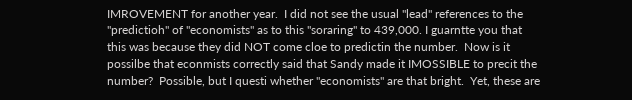IMROVEMENT for another year.  I did not see the usual "lead" references to the "predictioh" of "economists" as to this "soraring" to 439,000. I guarntte you that this was because they did NOT come cloe to predictin the number.  Now is it possilbe that econmists correctly said that Sandy made it IMOSSIBLE to precit the number?  Possible, but I questi whether "economists" are that bright.  Yet, these are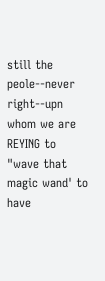still the peole--never right--upn whom we are REYING to "wave that magic wand' to have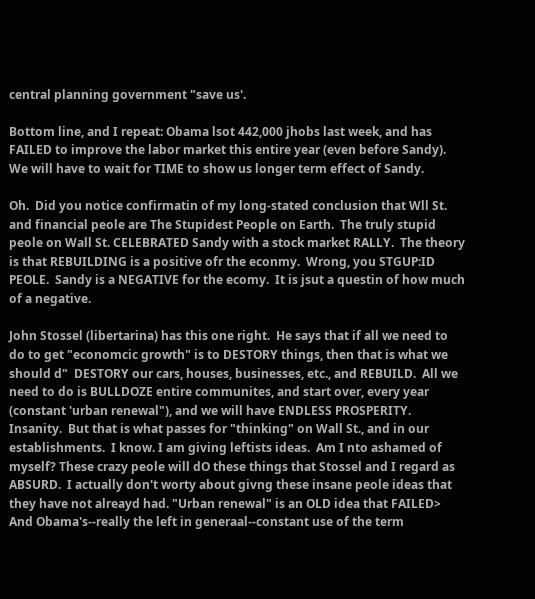central planning government "save us'.

Bottom line, and I repeat: Obama lsot 442,000 jhobs last week, and has FAILED to improve the labor market this entire year (even before Sandy).  We will have to wait for TIME to show us longer term effect of Sandy.

Oh.  Did you notice confirmatin of my long-stated conclusion that Wll St. and financial peole are The Stupidest People on Earth.  The truly stupid peole on Wall St. CELEBRATED Sandy with a stock market RALLY.  The theory is that REBUILDING is a positive ofr the econmy.  Wrong, you STGUP:ID PEOLE.  Sandy is a NEGATIVE for the ecomy.  It is jsut a questin of how much of a negative.

John Stossel (libertarina) has this one right.  He says that if all we need to do to get "economcic growth" is to DESTORY things, then that is what we should d"  DESTORY our cars, houses, businesses, etc., and REBUILD.  All we need to do is BULLDOZE entire communites, and start over, every year (constant 'urban renewal"), and we will have ENDLESS PROSPERITY.  Insanity.  But that is what passes for "thinking" on Wall St., and in our establishments.  I know. I am giving leftists ideas.  Am I nto ashamed of myself? These crazy peole will dO these things that Stossel and I regard as ABSURD.  I actually don't worty about givng these insane peole ideas that they have not alreayd had. "Urban renewal" is an OLD idea that FAILED>  And Obama's--really the left in generaal--constant use of the term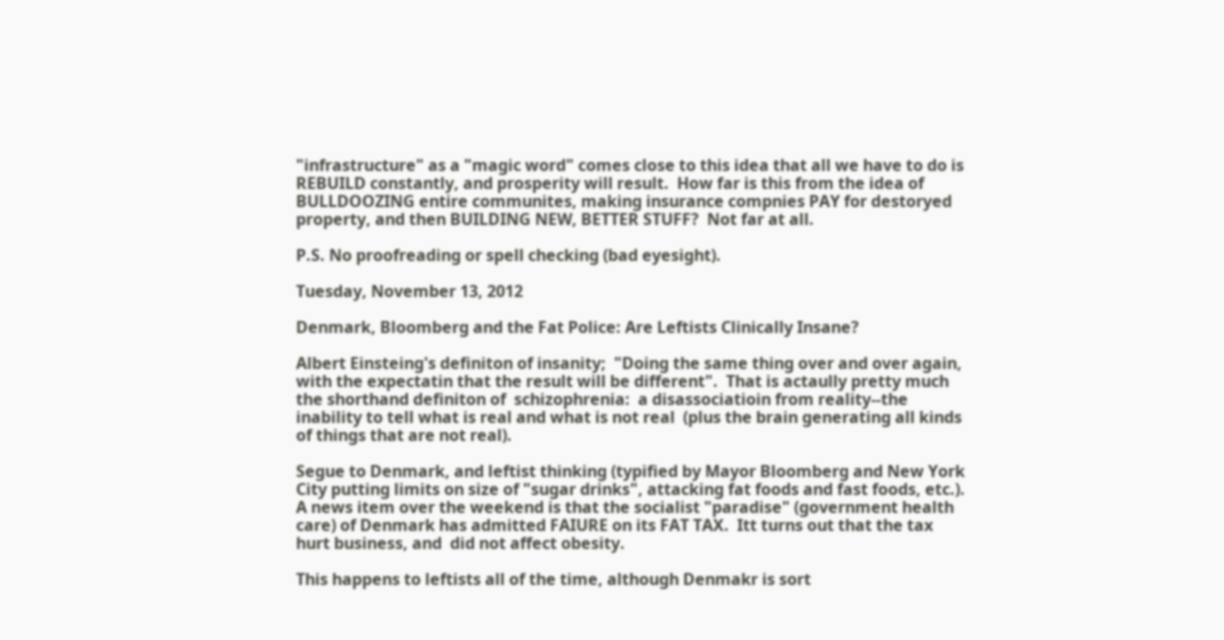"infrastructure" as a "magic word" comes close to this idea that all we have to do is REBUILD constantly, and prosperity will result.  How far is this from the idea of BULLDOOZING entire communites, making insurance compnies PAY for destoryed property, and then BUILDING NEW, BETTER STUFF?  Not far at all.

P.S. No proofreading or spell checking (bad eyesight).

Tuesday, November 13, 2012

Denmark, Bloomberg and the Fat Police: Are Leftists Clinically Insane?

Albert Einsteing's definiton of insanity;  "Doing the same thing over and over again, with the expectatin that the result will be different".  That is actaully pretty much the shorthand definiton of  schizophrenia:  a disassociatioin from reality--the inability to tell what is real and what is not real  (plus the brain generating all kinds of things that are not real).

Segue to Denmark, and leftist thinking (typified by Mayor Bloomberg and New York City putting limits on size of "sugar drinks", attacking fat foods and fast foods, etc.).  A news item over the weekend is that the socialist "paradise" (government health care) of Denmark has admitted FAIURE on its FAT TAX.  Itt turns out that the tax hurt business, and  did not affect obesity.

This happens to leftists all of the time, although Denmakr is sort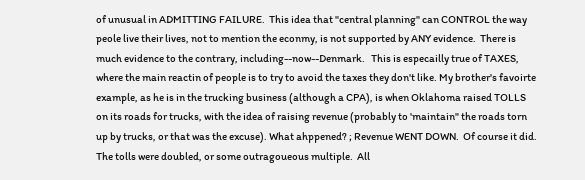of unusual in ADMITTING FAILURE.  This idea that "central planning" can CONTROL the way peole live their lives, not to mention the econmy, is not supported by ANY evidence.  There is much evidence to the contrary, including--now--Denmark.   This is especailly true of TAXES, where the main reactin of people is to try to avoid the taxes they don't like. My brother's favoirte example, as he is in the trucking business (although a CPA), is when Oklahoma raised TOLLS on its roads for trucks, with the idea of raising revenue (probably to 'maintain" the roads torn up by trucks, or that was the excuse). What ahppened? ; Revenue WENT DOWN.  Of course it did.  The tolls were doubled, or some outragoueous multiple.  All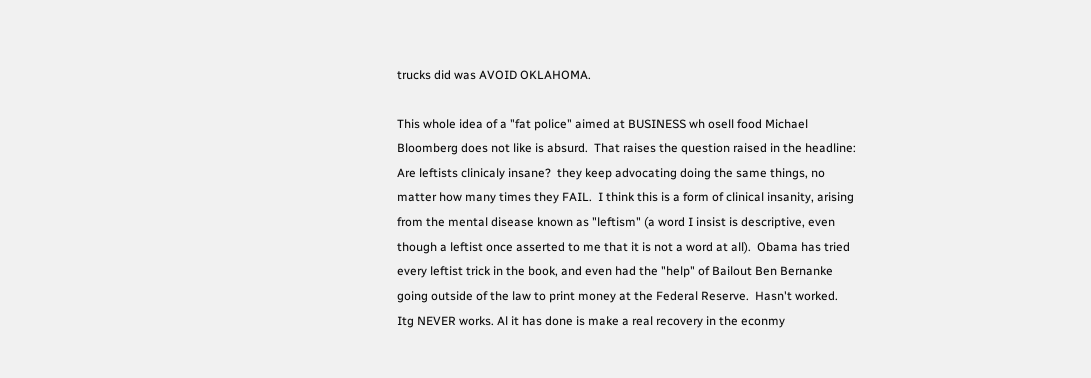trucks did was AVOID OKLAHOMA.

This whole idea of a "fat police" aimed at BUSINESS wh osell food Michael Bloomberg does not like is absurd.  That raises the question raised in the headline: Are leftists clinicaly insane?  they keep advocating doing the same things, no matter how many times they FAIL.  I think this is a form of clinical insanity, arising from the mental disease known as "leftism" (a word I insist is descriptive, even though a leftist once asserted to me that it is not a word at all).  Obama has tried every leftist trick in the book, and even had the "help" of Bailout Ben Bernanke going outside of the law to print money at the Federal Reserve.  Hasn't worked. Itg NEVER works. Al it has done is make a real recovery in the econmy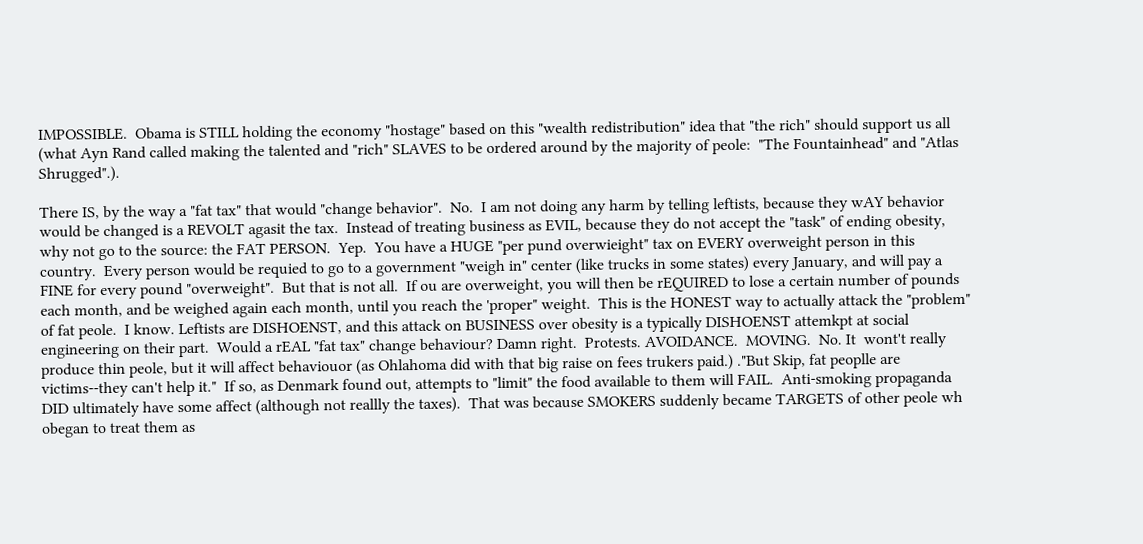IMPOSSIBLE.  Obama is STILL holding the economy "hostage" based on this "wealth redistribution" idea that "the rich" should support us all (what Ayn Rand called making the talented and "rich" SLAVES to be ordered around by the majority of peole:  "The Fountainhead" and "Atlas Shrugged".).

There IS, by the way a "fat tax" that would "change behavior".  No.  I am not doing any harm by telling leftists, because they wAY behavior would be changed is a REVOLT agasit the tax.  Instead of treating business as EVIL, because they do not accept the "task" of ending obesity, why not go to the source: the FAT PERSON.  Yep.  You have a HUGE "per pund overwieight" tax on EVERY overweight person in this country.  Every person would be requied to go to a government "weigh in" center (like trucks in some states) every January, and will pay a FINE for every pound "overweight".  But that is not all.  If ou are overweight, you will then be rEQUIRED to lose a certain number of pounds each month, and be weighed again each month, until you reach the 'proper" weight.  This is the HONEST way to actually attack the "problem" of fat peole.  I know. Leftists are DISHOENST, and this attack on BUSINESS over obesity is a typically DISHOENST attemkpt at social engineering on their part.  Would a rEAL "fat tax" change behaviour? Damn right.  Protests. AVOIDANCE.  MOVING.  No. It  wont't really produce thin peole, but it will affect behaviouor (as Ohlahoma did with that big raise on fees trukers paid.) ."But Skip, fat peoplle are victims--they can't help it."  If so, as Denmark found out, attempts to "limit" the food available to them will FAIL.  Anti-smoking propaganda DID ultimately have some affect (although not reallly the taxes).  That was because SMOKERS suddenly became TARGETS of other peole wh obegan to treat them as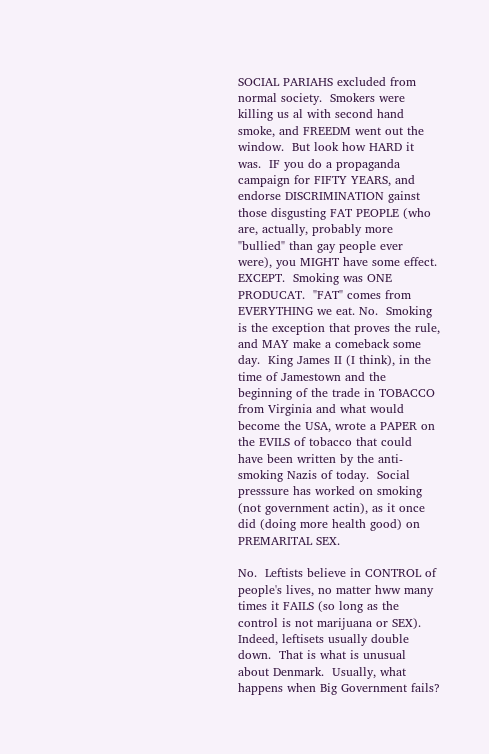SOCIAL PARIAHS excluded from normal society.  Smokers were killing us al with second hand smoke, and FREEDM went out the window.  But look how HARD it was.  IF you do a propaganda campaign for FIFTY YEARS, and endorse DISCRIMINATION gainst those disgusting FAT PEOPLE (who are, actually, probably more "bullied" than gay people ever were), you MIGHT have some effect.  EXCEPT.  Smoking was ONE PRODUCAT.  "FAT" comes from EVERYTHING we eat. No.  Smoking is the exception that proves the rule, and MAY make a comeback some day.  King James II (I think), in the time of Jamestown and the beginning of the trade in TOBACCO from Virginia and what would become the USA, wrote a PAPER on the EVILS of tobacco that could have been written by the anti-smoking Nazis of today.  Social presssure has worked on smoking (not government actin), as it once did (doing more health good) on PREMARITAL SEX.

No.  Leftists believe in CONTROL of  people's lives, no matter hww many times it FAILS (so long as the control is not marijuana or SEX).  Indeed, leftisets usually double down.  That is what is unusual about Denmark.  Usually, what happens when Big Government fails?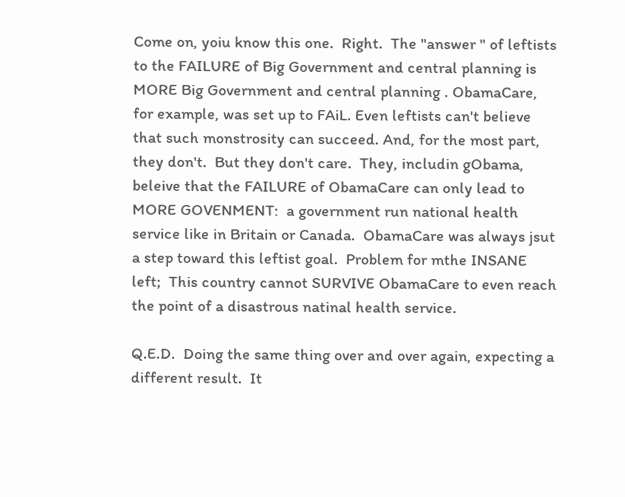Come on, yoiu know this one.  Right.  The "answer " of leftists to the FAILURE of Big Government and central planning is MORE Big Government and central planning . ObamaCare, for example, was set up to FAiL. Even leftists can't believe that such monstrosity can succeed. And, for the most part, they don't.  But they don't care.  They, includin gObama, beleive that the FAILURE of ObamaCare can only lead to MORE GOVENMENT:  a government run national health service like in Britain or Canada.  ObamaCare was always jsut a step toward this leftist goal.  Problem for mthe INSANE left;  This country cannot SURVIVE ObamaCare to even reach the point of a disastrous natinal health service.

Q.E.D.  Doing the same thing over and over again, expecting a different result.  It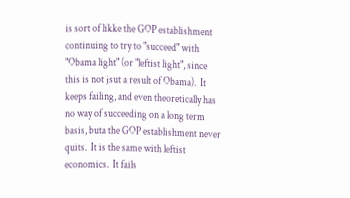is sort of likke the GOP establishment continuing to try to "succeed" with "Obama light" (or "leftist light", since this is not jsut a result of Obama).  It keeps failing, and even theoretically has no way of succeeding on a long term basis, buta the GOP establishment never quits.  It is the same with leftist economics.  It fails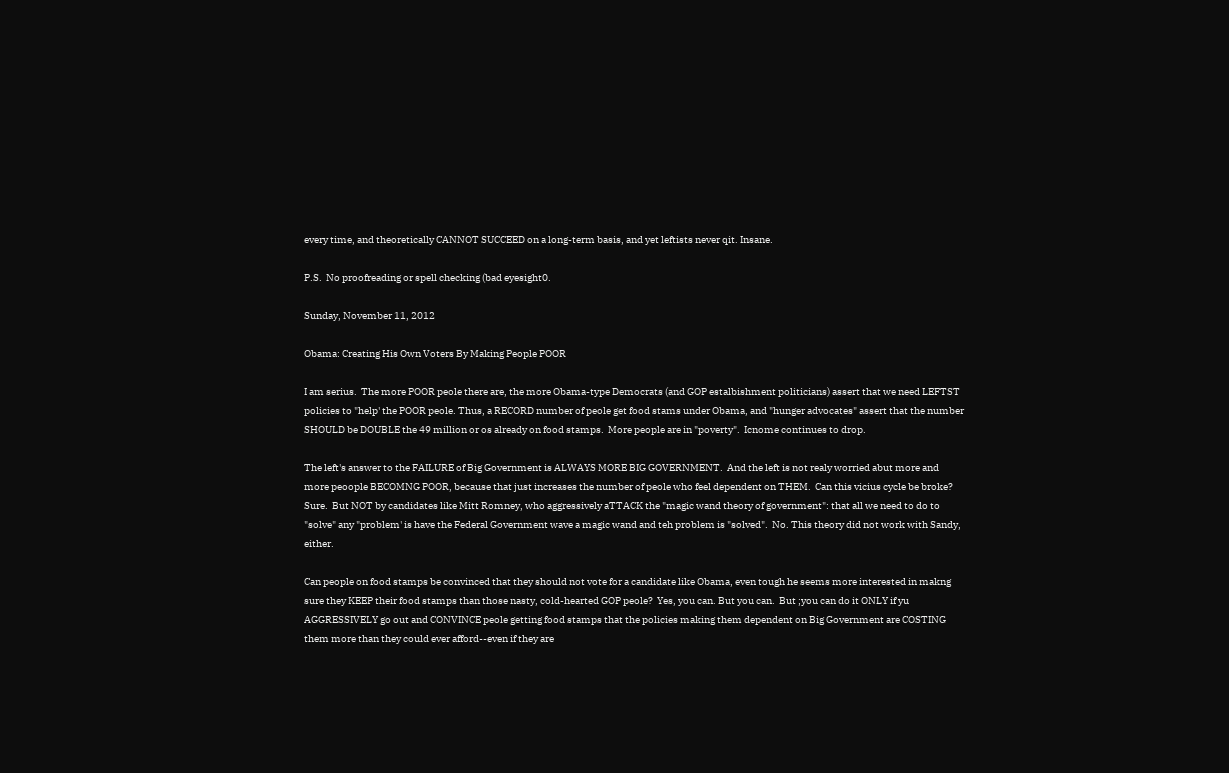every time, and theoretically CANNOT SUCCEED on a long-term basis, and yet leftists never qit. Insane.

P.S.  No proofreading or spell checking (bad eyesight0.

Sunday, November 11, 2012

Obama: Creating His Own Voters By Making People POOR

I am serius.  The more POOR peole there are, the more Obama-type Democrats (and GOP estalbishment politicians) assert that we need LEFTST policies to "help' the POOR peole. Thus, a RECORD number of peole get food stams under Obama, and "hunger advocates" assert that the number SHOULD be DOUBLE the 49 million or os already on food stamps.  More people are in "poverty".  Icnome continues to drop.

The left's answer to the FAILURE of Big Government is ALWAYS MORE BIG GOVERNMENT.  And the left is not realy worried abut more and more peoople BECOMNG POOR, because that just increases the number of peole who feel dependent on THEM.  Can this vicius cycle be broke? Sure.  But NOT by candidates like Mitt Romney, who aggressively aTTACK the "magic wand theory of government": that all we need to do to "solve" any "problem' is have the Federal Government wave a magic wand and teh problem is "solved".  No. This theory did not work with Sandy, either.

Can people on food stamps be convinced that they should not vote for a candidate like Obama, even tough he seems more interested in makng sure they KEEP their food stamps than those nasty, cold-hearted GOP peole?  Yes, you can. But you can.  But ;you can do it ONLY if yu AGGRESSIVELY go out and CONVINCE peole getting food stamps that the policies making them dependent on Big Government are COSTING them more than they could ever afford--even if they are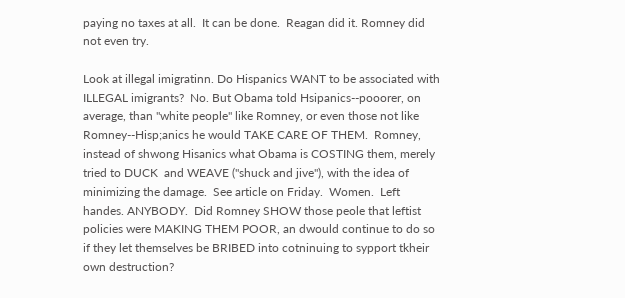paying no taxes at all.  It can be done.  Reagan did it. Romney did not even try.

Look at illegal imigratinn. Do Hispanics WANT to be associated with ILLEGAL imigrants?  No. But Obama told Hsipanics--pooorer, on average, than "white people" like Romney, or even those not like Romney--Hisp;anics he would TAKE CARE OF THEM.  Romney, instead of shwong Hisanics what Obama is COSTING them, merely tried to DUCK  and WEAVE ("shuck and jive"), with the idea of minimizing the damage.  See article on Friday.  Women.  Left handes. ANYBODY.  Did Romney SHOW those peole that leftist policies were MAKING THEM POOR, an dwould continue to do so if they let themselves be BRIBED into cotninuing to sypport tkheir own destruction?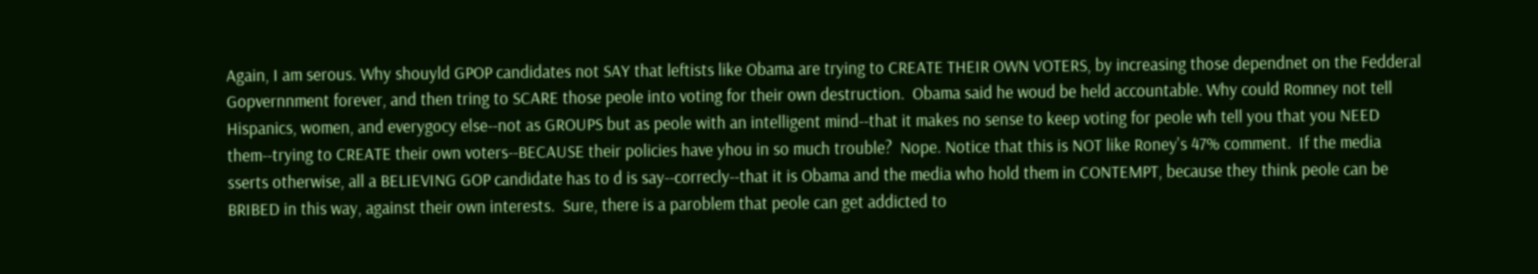Again, I am serous. Why shouyld GPOP candidates not SAY that leftists like Obama are trying to CREATE THEIR OWN VOTERS, by increasing those dependnet on the Fedderal Gopvernnment forever, and then tring to SCARE those peole into voting for their own destruction.  Obama said he woud be held accountable. Why could Romney not tell Hispanics, women, and everygocy else--not as GROUPS but as peole with an intelligent mind--that it makes no sense to keep voting for peole wh tell you that you NEED them--trying to CREATE their own voters--BECAUSE their policies have yhou in so much trouble?  Nope. Notice that this is NOT like Roney's 47% comment.  If the media sserts otherwise, all a BELIEVING GOP candidate has to d is say--correcly--that it is Obama and the media who hold them in CONTEMPT, because they think peole can be BRIBED in this way, against their own interests.  Sure, there is a paroblem that peole can get addicted to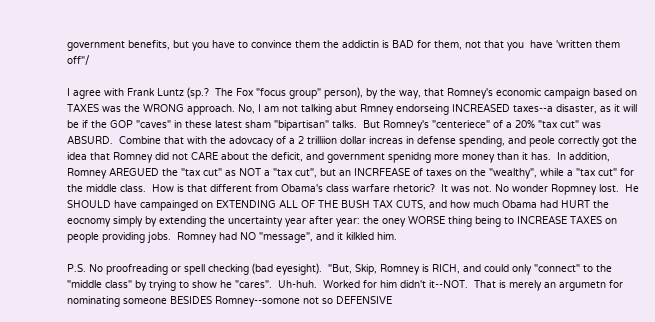government benefits, but you have to convince them the addictin is BAD for them, not that you  have 'written them off"/

I agree with Frank Luntz (sp.?  The Fox "focus group" person), by the way, that Romney's economic campaign based on TAXES was the WRONG approach. No, I am not talking abut Rmney endorseing INCREASED taxes--a disaster, as it will be if the GOP "caves" in these latest sham "bipartisan" talks.  But Romney's "centeriece" of a 20% "tax cut" was ABSURD.  Combine that with the adovcacy of a 2 trilliion dollar increas in defense spending, and peole correctly got the idea that Romney did not CARE about the deficit, and government spenidng more money than it has.  In addition, Romney AREGUED the "tax cut" as NOT a "tax cut", but an INCRFEASE of taxes on the "wealthy", while a "tax cut" for the middle class.  How is that different from Obama's class warfare rhetoric?  It was not. No wonder Ropmney lost.  He SHOULD have campainged on EXTENDING ALL OF THE BUSH TAX CUTS, and how much Obama had HURT the eocnomy simply by extending the uncertainty year after year: the oney WORSE thing being to INCREASE TAXES on people providing jobs.  Romney had NO "message", and it kilkled him.

P.S. No proofreading or spell checking (bad eyesight).  "But, Skip, Romney is RICH, and could only "connect" to the "middle class" by trying to show he "cares".  Uh-huh.  Worked for him didn't it--NOT.  That is merely an argumetn for nominating someone BESIDES Romney--somone not so DEFENSIVE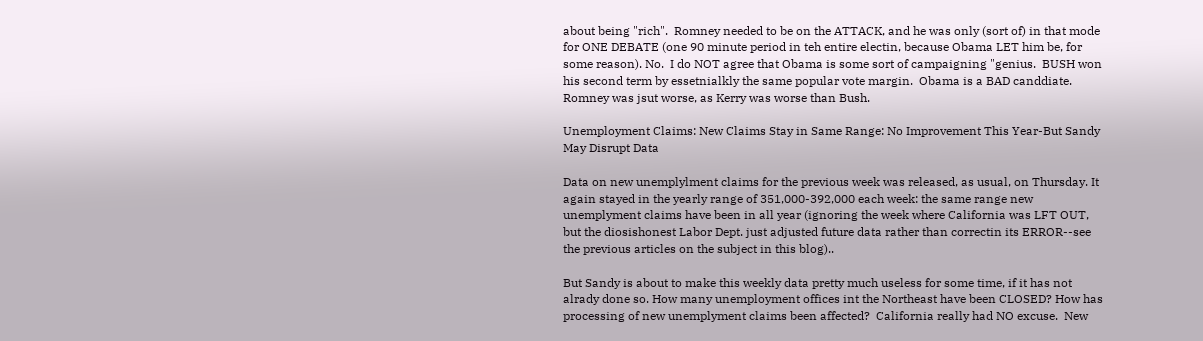about being "rich".  Romney needed to be on the ATTACK, and he was only (sort of) in that mode for ONE DEBATE (one 90 minute period in teh entire electin, because Obama LET him be, for some reason). No.  I do NOT agree that Obama is some sort of campaigning "genius.  BUSH won his second term by essetnialkly the same popular vote margin.  Obama is a BAD canddiate.  Romney was jsut worse, as Kerry was worse than Bush.

Unemployment Claims: New Claims Stay in Same Range: No Improvement This Year-But Sandy May Disrupt Data

Data on new unemplylment claims for the previous week was released, as usual, on Thursday. It again stayed in the yearly range of 351,000-392,000 each week: the same range new unemplyment claims have been in all year (ignoring the week where California was LFT OUT, but the diosishonest Labor Dept. just adjusted future data rather than correctin its ERROR--see the previous articles on the subject in this blog)..

But Sandy is about to make this weekly data pretty much useless for some time, if it has not alrady done so. How many unemployment offices int the Northeast have been CLOSED? How has processing of new unemplyment claims been affected?  California really had NO excuse.  New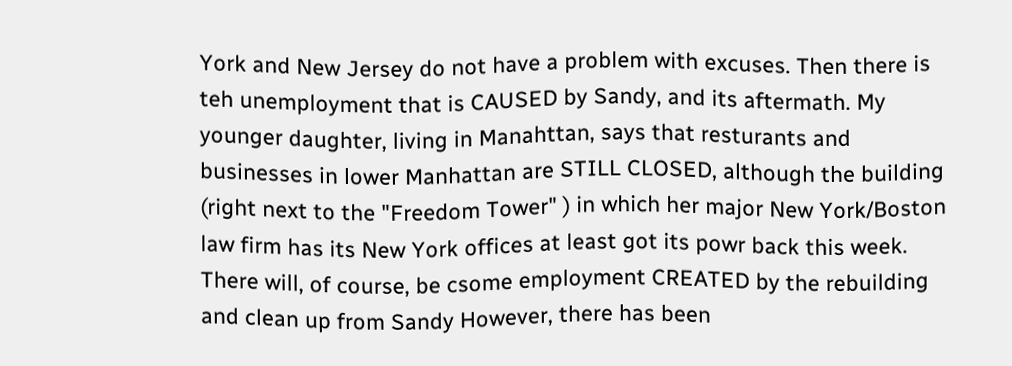York and New Jersey do not have a problem with excuses. Then there is teh unemployment that is CAUSED by Sandy, and its aftermath. My younger daughter, living in Manahttan, says that resturants and businesses in lower Manhattan are STILL CLOSED, although the building (right next to the "Freedom Tower" ) in which her major New York/Boston law firm has its New York offices at least got its powr back this week.  There will, of course, be csome employment CREATED by the rebuilding and clean up from Sandy However, there has been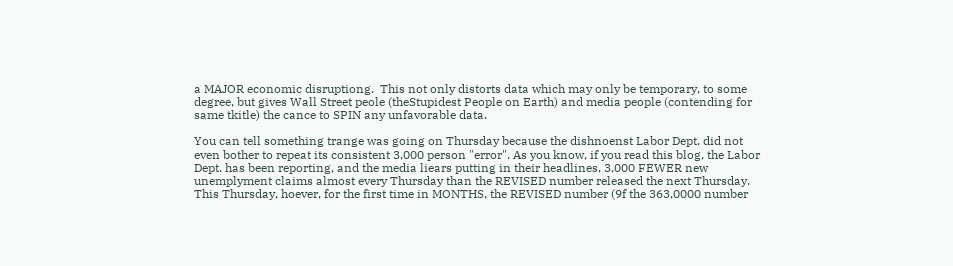a MAJOR economic disruptiong.  This not only distorts data which may only be temporary, to some degree, but gives Wall Street peole (theStupidest People on Earth) and media people (contending for same tkitle) the cance to SPIN any unfavorable data.

You can tell something trange was going on Thursday because the dishnoenst Labor Dept. did not even bother to repeat its consistent 3,000 person "error". As you know, if you read this blog, the Labor Dept. has been reporting, and the media liears putting in their headlines, 3,000 FEWER new unemplyment claims almost every Thursday than the REVISED number released the next Thursday.  This Thursday, hoever, for the first time in MONTHS, the REVISED number (9f the 363,0000 number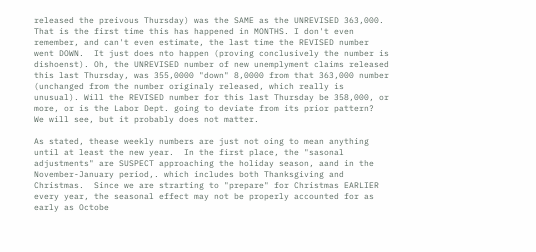released the preivous Thursday) was the SAME as the UNREVISED 363,000.  That is the first time this has happened in MONTHS. I don't even remember, and can't even estimate, the last time the REVISED number went DOWN.  It just does nto happen (proving conclusively the number is dishoenst). Oh, the UNREVISED number of new unemplyment claims released this last Thursday, was 355,0000 "down" 8,0000 from that 363,000 number (unchanged from the number originaly released, which really is unusual). Will the REVISED number for this last Thursday be 358,000, or more, or is the Labor Dept. going to deviate from its prior pattern?  We will see, but it probably does not matter.

As stated, thease weekly numbers are just not oing to mean anything until at least the new year.  In the first place, the "sasonal adjustments" are SUSPECT approaching the holiday season, aand in the November-January period,. which includes both Thanksgiving and Christmas.  Since we are strarting to "prepare" for Christmas EARLIER every year, the seasonal effect may not be properly accounted for as early as Octobe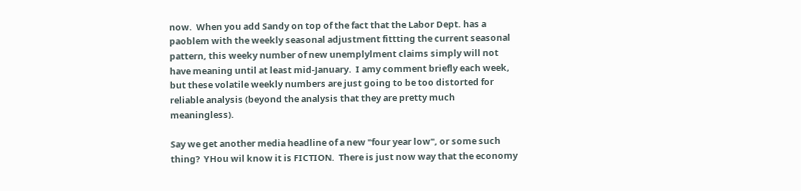now.  When you add Sandy on top of the fact that the Labor Dept. has a paoblem with the weekly seasonal adjustment fittting the current seasonal pattern, this weeky number of new unemplylment claims simply will not have meaning until at least mid-January.  I amy comment briefly each week, but these volatile weekly numbers are just going to be too distorted for reliable analysis (beyond the analysis that they are pretty much meaningless).

Say we get another media headline of a new "four year low", or some such thing?  YHou wil know it is FICTION.  There is just now way that the economy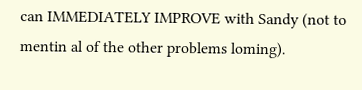can IMMEDIATELY IMPROVE with Sandy (not to mentin al of the other problems loming).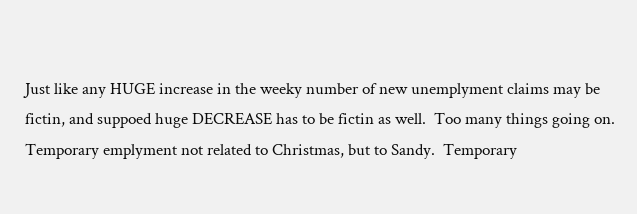Just like any HUGE increase in the weeky number of new unemplyment claims may be fictin, and suppoed huge DECREASE has to be fictin as well.  Too many things going on.  Temporary emplyment not related to Christmas, but to Sandy.  Temporary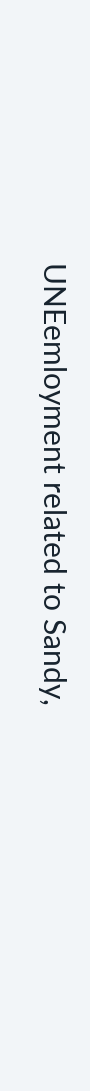UNEemloyment related to Sandy,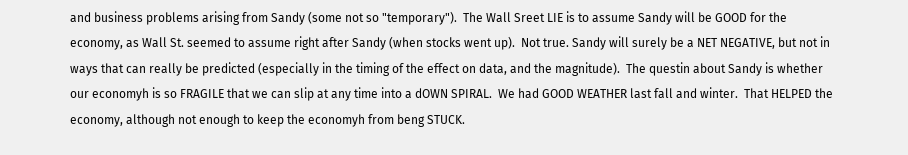and business problems arising from Sandy (some not so "temporary").  The Wall Sreet LIE is to assume Sandy will be GOOD for the economy, as Wall St. seemed to assume right after Sandy (when stocks went up).  Not true. Sandy will surely be a NET NEGATIVE, but not in ways that can really be predicted (especially in the timing of the effect on data, and the magnitude).  The questin about Sandy is whether our economyh is so FRAGILE that we can slip at any time into a dOWN SPIRAL.  We had GOOD WEATHER last fall and winter.  That HELPED the economy, although not enough to keep the economyh from beng STUCK.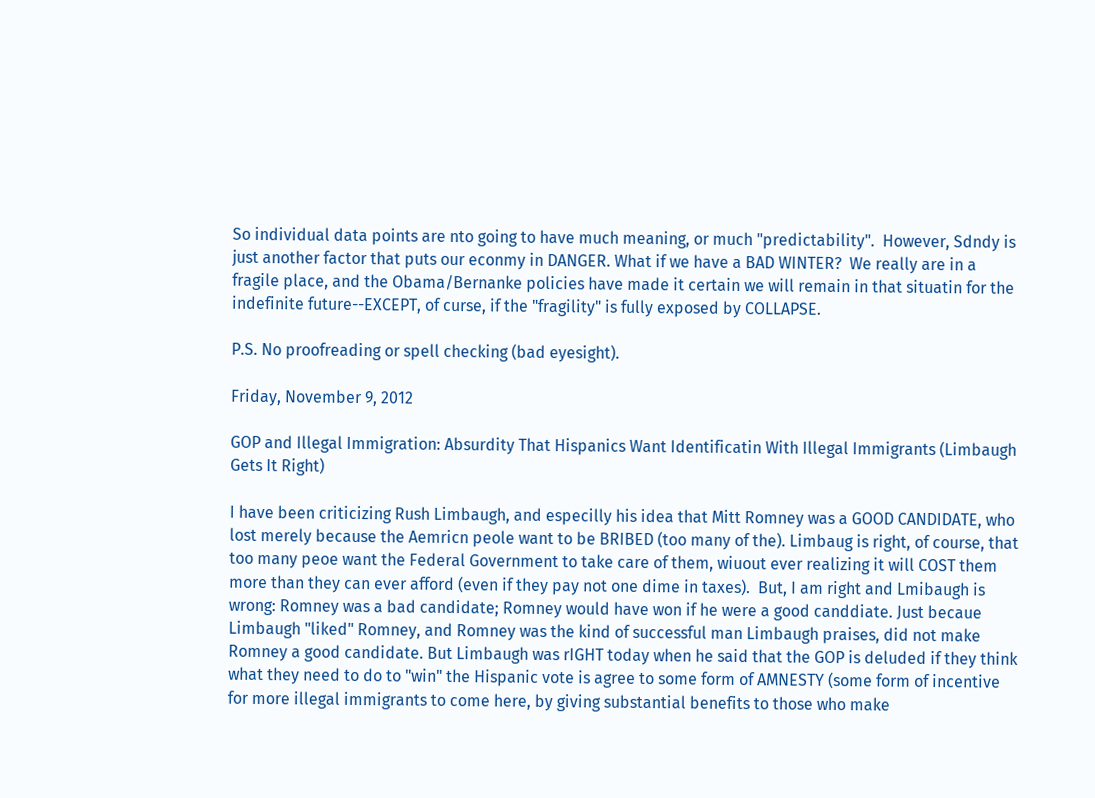So individual data points are nto going to have much meaning, or much "predictability".  However, Sdndy is just another factor that puts our econmy in DANGER. What if we have a BAD WINTER?  We really are in a fragile place, and the Obama/Bernanke policies have made it certain we will remain in that situatin for the indefinite future--EXCEPT, of curse, if the "fragility" is fully exposed by COLLAPSE.

P.S. No proofreading or spell checking (bad eyesight).

Friday, November 9, 2012

GOP and Illegal Immigration: Absurdity That Hispanics Want Identificatin With Illegal Immigrants (Limbaugh Gets It Right)

I have been criticizing Rush Limbaugh, and especilly his idea that Mitt Romney was a GOOD CANDIDATE, who lost merely because the Aemricn peole want to be BRIBED (too many of the). Limbaug is right, of course, that too many peoe want the Federal Government to take care of them, wiuout ever realizing it will COST them more than they can ever afford (even if they pay not one dime in taxes).  But, I am right and Lmibaugh is wrong: Romney was a bad candidate; Romney would have won if he were a good canddiate. Just becaue Limbaugh "liked" Romney, and Romney was the kind of successful man Limbaugh praises, did not make Romney a good candidate. But Limbaugh was rIGHT today when he said that the GOP is deluded if they think what they need to do to "win" the Hispanic vote is agree to some form of AMNESTY (some form of incentive for more illegal immigrants to come here, by giving substantial benefits to those who make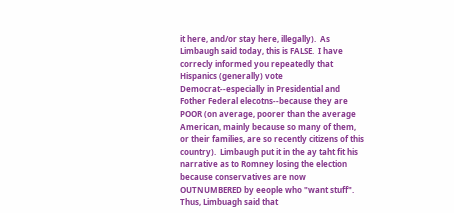it here, and/or stay here, illegally).  As Limbaugh said today, this is FALSE.  I have correcly informed you repeatedly that Hispanics (generally) vote Democrat--especially in Presidential and Fother Federal elecotns--because they are POOR (on average, poorer than the average American, mainly because so many of them, or their families, are so recently citizens of this country).  Limbaugh put it in the ay taht fit his narrative as to Romney losing the election because conservatives are now OUTNUMBERED by eeople who "want stuff".  Thus, Limbuagh said that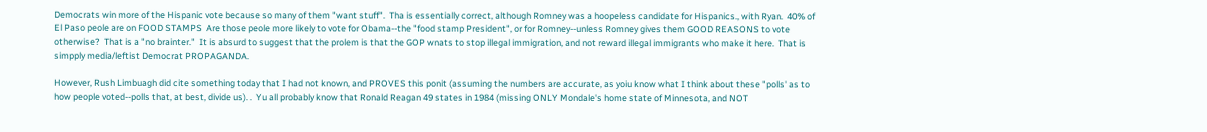Democrats win more of the Hispanic vote because so many of them "want stuff".  Tha is essentially correct, although Romney was a hoopeless candidate for Hispanics., with Ryan.  40% of El Paso peole are on FOOD STAMPS  Are those peole more likely to vote for Obama--the "food stamp President", or for Romney--unless Romney gives them GOOD REASONS to vote otherwise?  That is a "no brainter."  It is absurd to suggest that the prolem is that the GOP wnats to stop illegal immigration, and not reward illegal immigrants who make it here.  That is simpply media/leftist Democrat PROPAGANDA.

However, Rush Limbuagh did cite something today that I had not known, and PROVES this ponit (assuming the numbers are accurate, as yoiu know what I think about these "polls' as to how people voted--polls that, at best, divide us). .  Yu all probably know that Ronald Reagan 49 states in 1984 (missing ONLY Mondale's home state of Minnesota, and NOT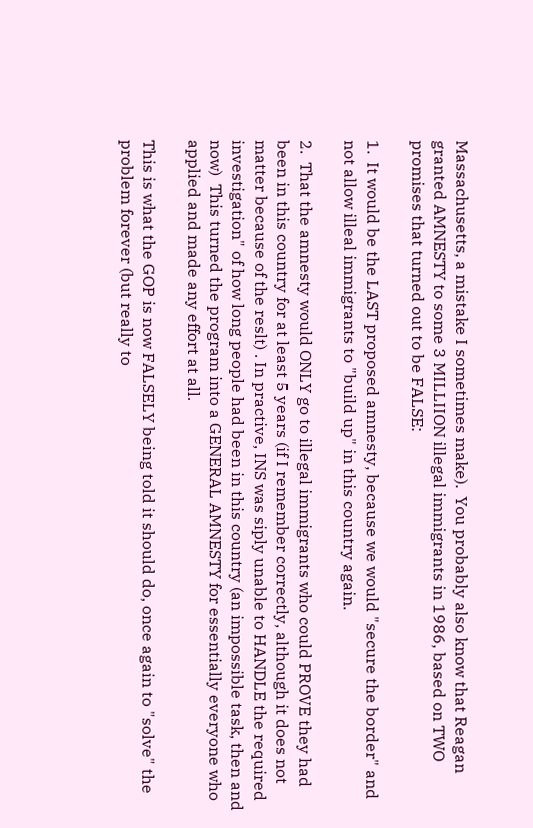Massachusetts, a mistake I sometimes make).  You probably also know that Reagan granted AMNESTY to some 3 MILLIION illegal immigrants in 1986, based on TWO promises that turned out to be FALSE:

1.  It would be the LAST proposed amnesty, because we would "secure the border" and not allow illeal immigrants to "build up" in this country again.

2.  That the amnesty would ONLY go to illegal immigrants who could PROVE they had been in this country for at least 5 years (if I remember correctly, although it does not matter because of the reslt) . In practive, INS was siply unable to HANDLE the required investigation" of how long people had been in this country (an impossible task, then and now)  This turned the program into a GENERAL AMNESTY for essentially everyone who applied and made any effort at all.

This is what the GOP is now FALSELY being told it should do, once again to "solve" the problem forever (but really to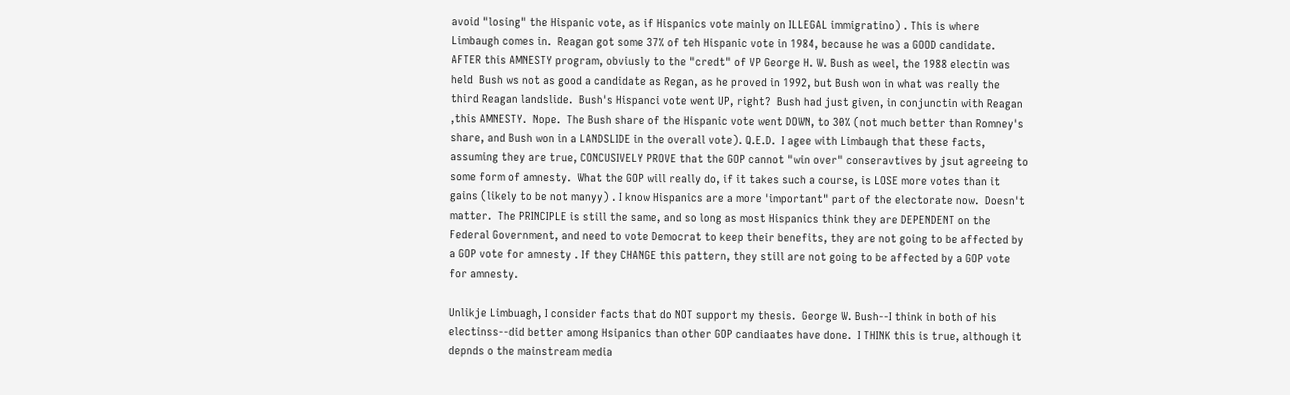avoid "losing" the Hispanic vote, as if Hispanics vote mainly on ILLEGAL immigratino) . This is where Limbaugh comes in.  Reagan got some 37% of teh Hispanic vote in 1984, because he was a GOOD candidate.  AFTER this AMNESTY program, obviusly to the "credt" of VP George H. W. Bush as weel, the 1988 electin was held  Bush ws not as good a candidate as Regan, as he proved in 1992, but Bush won in what was really the third Reagan landslide.  Bush's Hispanci vote went UP, right?  Bush had just given, in conjunctin with Reagan ,this AMNESTY.  Nope.  The Bush share of the Hispanic vote went DOWN, to 30% (not much better than Romney's share, and Bush won in a LANDSLIDE in the overall vote). Q.E.D.  I agee with Limbaugh that these facts, assuming they are true, CONCUSIVELY PROVE that the GOP cannot "win over" conseravtives by jsut agreeing to some form of amnesty.  What the GOP will really do, if it takes such a course, is LOSE more votes than it gains (likely to be not manyy) . I know Hispanics are a more 'important" part of the electorate now.  Doesn't matter.  The PRINCIPLE is still the same, and so long as most Hispanics think they are DEPENDENT on the Federal Government, and need to vote Democrat to keep their benefits, they are not going to be affected by a GOP vote for amnesty . If they CHANGE this pattern, they still are not going to be affected by a GOP vote for amnesty.

Unlikje Limbuagh, I consider facts that do NOT support my thesis.  George W. Bush--I think in both of his electinss--did better among Hsipanics than other GOP candiaates have done.  I THINK this is true, although it depnds o the mainstream media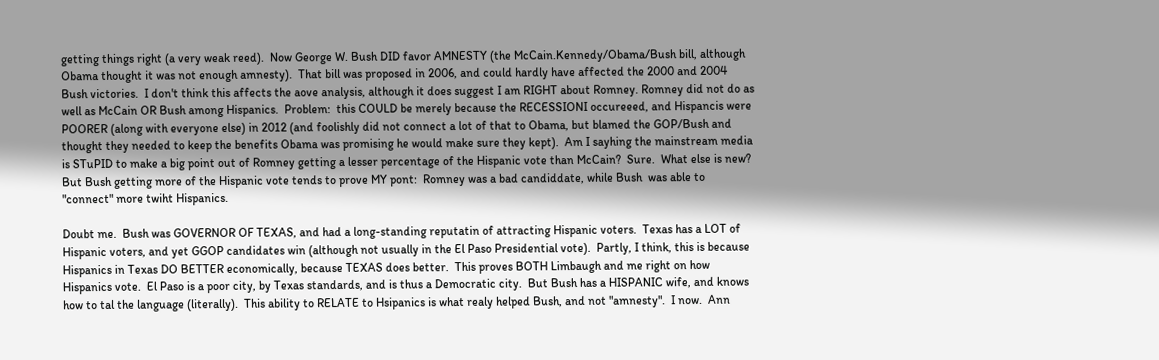getting things right (a very weak reed).  Now George W. Bush DID favor AMNESTY (the McCain.Kennedy/Obama/Bush bill, although Obama thought it was not enough amnesty).  That bill was proposed in 2006, and could hardly have affected the 2000 and 2004 Bush victories.  I don't think this affects the aove analysis, although it does suggest I am RIGHT about Romney. Romney did not do as well as McCain OR Bush among Hispanics.  Problem:  this COULD be merely because the RECESSIONI occureeed, and Hispancis were POORER (along with everyone else) in 2012 (and foolishly did not connect a lot of that to Obama, but blamed the GOP/Bush and thought they needed to keep the benefits Obama was promising he would make sure they kept).  Am I sayhing the mainstream media is STuPID to make a big point out of Romney getting a lesser percentage of the Hispanic vote than McCain?  Sure.  What else is new?  But Bush getting more of the Hispanic vote tends to prove MY pont:  Romney was a bad candiddate, while Bush  was able to "connect" more twiht Hispanics.

Doubt me.  Bush was GOVERNOR OF TEXAS, and had a long-standing reputatin of attracting Hispanic voters.  Texas has a LOT of Hispanic voters, and yet GGOP candidates win (although not usually in the El Paso Presidential vote).  Partly, I think, this is because Hispanics in Texas DO BETTER economically, because TEXAS does better.  This proves BOTH Limbaugh and me right on how Hispanics vote.  El Paso is a poor city, by Texas standards, and is thus a Democratic city.  But Bush has a HISPANIC wife, and knows how to tal the language (literally).  This ability to RELATE to Hsipanics is what realy helped Bush, and not "amnesty".  I now.  Ann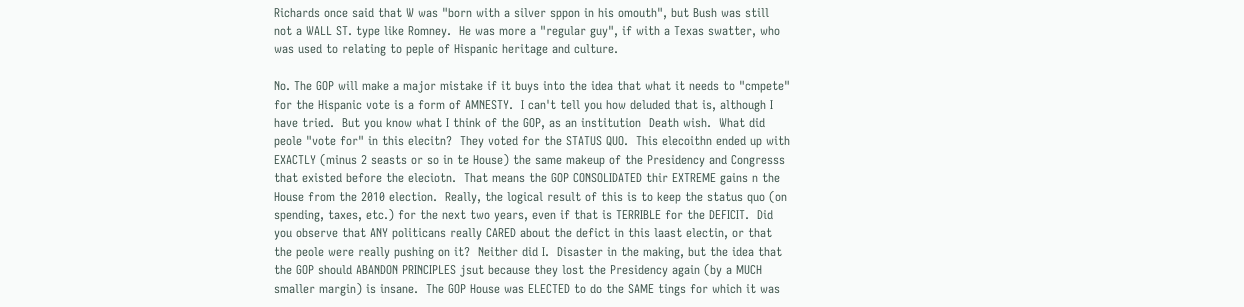Richards once said that W was "born with a silver sppon in his omouth", but Bush was still not a WALL ST. type like Romney.  He was more a "regular guy", if with a Texas swatter, who was used to relating to peple of Hispanic heritage and culture.

No. The GOP will make a major mistake if it buys into the idea that what it needs to "cmpete" for the Hispanic vote is a form of AMNESTY.  I can't tell you how deluded that is, although I have tried.  But you know what I think of the GOP, as an institution  Death wish.  What did peole "vote for" in this elecitn?  They voted for the STATUS QUO.  This elecoithn ended up with EXACTLY (minus 2 seasts or so in te House) the same makeup of the Presidency and Congresss that existed before the eleciotn.  That means the GOP CONSOLIDATED thir EXTREME gains n the House from the 2010 election.  Really, the logical result of this is to keep the status quo (on spending, taxes, etc.) for the next two years, even if that is TERRIBLE for the DEFICIT.  Did you observe that ANY politicans really CARED about the defict in this laast electin, or that the peole were really pushing on it?  Neither did I.  Disaster in the making, but the idea that the GOP should ABANDON PRINCIPLES jsut because they lost the Presidency again (by a MUCH smaller margin) is insane.  The GOP House was ELECTED to do the SAME tings for which it was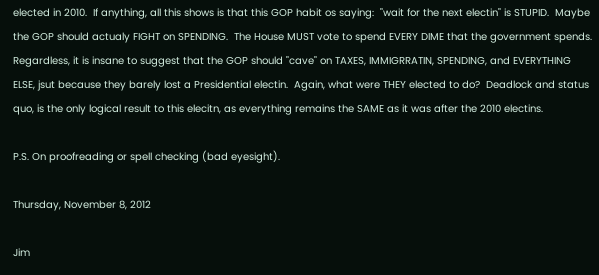elected in 2010.  If anything, all this shows is that this GOP habit os saying:  "wait for the next electin" is STUPID.  Maybe the GOP should actualy FIGHT on SPENDING.  The House MUST vote to spend EVERY DIME that the government spends.  Regardless, it is insane to suggest that the GOP should "cave" on TAXES, IMMIGRRATIN, SPENDING, and EVERYTHING ELSE, jsut because they barely lost a Presidential electin.  Again, what were THEY elected to do?  Deadlock and status quo, is the only logical result to this elecitn, as everything remains the SAME as it was after the 2010 electins.

P.S. On proofreading or spell checking (bad eyesight).

Thursday, November 8, 2012

Jim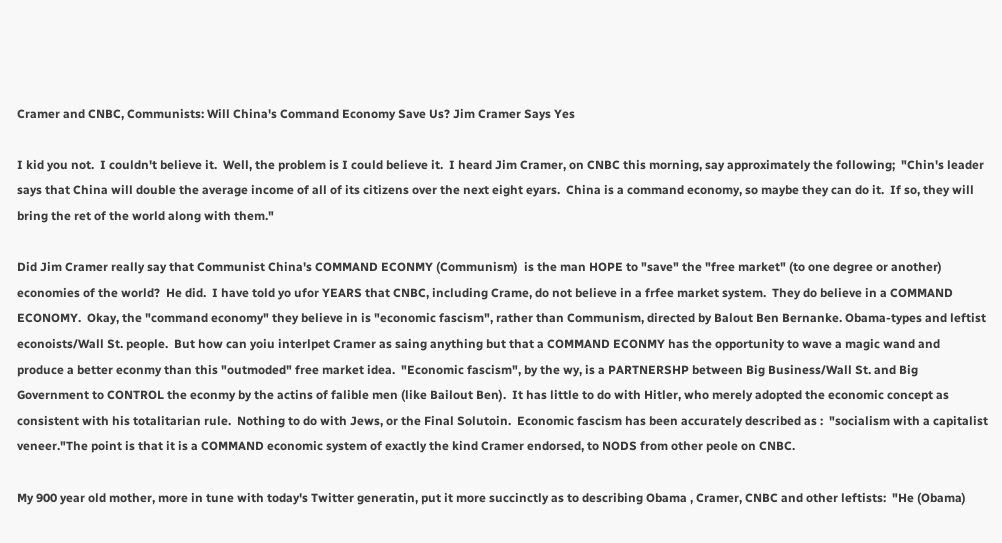Cramer and CNBC, Communists: Will China's Command Economy Save Us? Jim Cramer Says Yes

I kid you not.  I couldn't believe it.  Well, the problem is I could believe it.  I heard Jim Cramer, on CNBC this morning, say approximately the following;  "Chin's leader says that China will double the average income of all of its citizens over the next eight eyars.  China is a command economy, so maybe they can do it.  If so, they will bring the ret of the world along with them."

Did Jim Cramer really say that Communist China's COMMAND ECONMY (Communism)  is the man HOPE to "save" the "free market" (to one degree or another) economies of the world?  He did.  I have told yo ufor YEARS that CNBC, including Crame, do not believe in a frfee market system.  They do believe in a COMMAND ECONOMY.  Okay, the "command economy" they believe in is "economic fascism", rather than Communism, directed by Balout Ben Bernanke. Obama-types and leftist econoists/Wall St. people.  But how can yoiu interlpet Cramer as saing anything but that a COMMAND ECONMY has the opportunity to wave a magic wand and produce a better econmy than this "outmoded" free market idea.  "Economic fascism", by the wy, is a PARTNERSHP between Big Business/Wall St. and Big Government to CONTROL the econmy by the actins of falible men (like Bailout Ben).  It has little to do with Hitler, who merely adopted the economic concept as consistent with his totalitarian rule.  Nothing to do with Jews, or the Final Solutoin.  Economic fascism has been accurately described as :  "socialism with a capitalist veneer."The point is that it is a COMMAND economic system of exactly the kind Cramer endorsed, to NODS from other peole on CNBC.

My 900 year old mother, more in tune with today's Twitter generatin, put it more succinctly as to describing Obama , Cramer, CNBC and other leftists:  "He (Obama)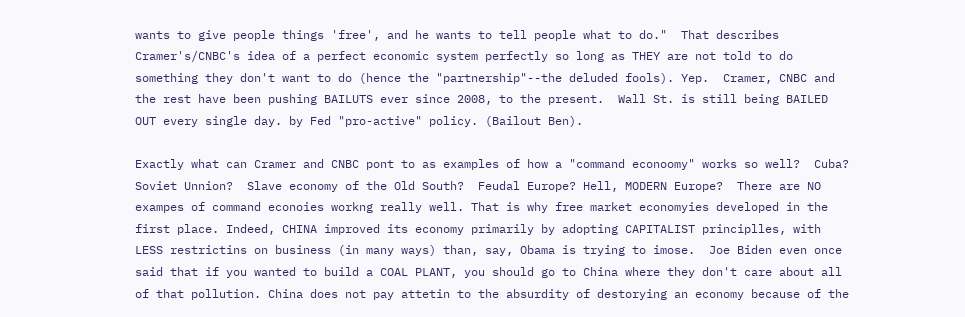wants to give people things 'free', and he wants to tell people what to do."  That describes Cramer's/CNBC's idea of a perfect economic system perfectly so long as THEY are not told to do something they don't want to do (hence the "partnership"--the deluded fools). Yep.  Cramer, CNBC and the rest have been pushing BAILUTS ever since 2008, to the present.  Wall St. is still being BAILED OUT every single day. by Fed "pro-active" policy. (Bailout Ben).

Exactly what can Cramer and CNBC pont to as examples of how a "command econoomy" works so well?  Cuba?  Soviet Unnion?  Slave economy of the Old South?  Feudal Europe? Hell, MODERN Europe?  There are NO exampes of command econoies workng really well. That is why free market economyies developed in the first place. Indeed, CHINA improved its economy primarily by adopting CAPITALIST principlles, with LESS restrictins on business (in many ways) than, say, Obama is trying to imose.  Joe Biden even once said that if you wanted to build a COAL PLANT, you should go to China where they don't care about all of that pollution. China does not pay attetin to the absurdity of destorying an economy because of the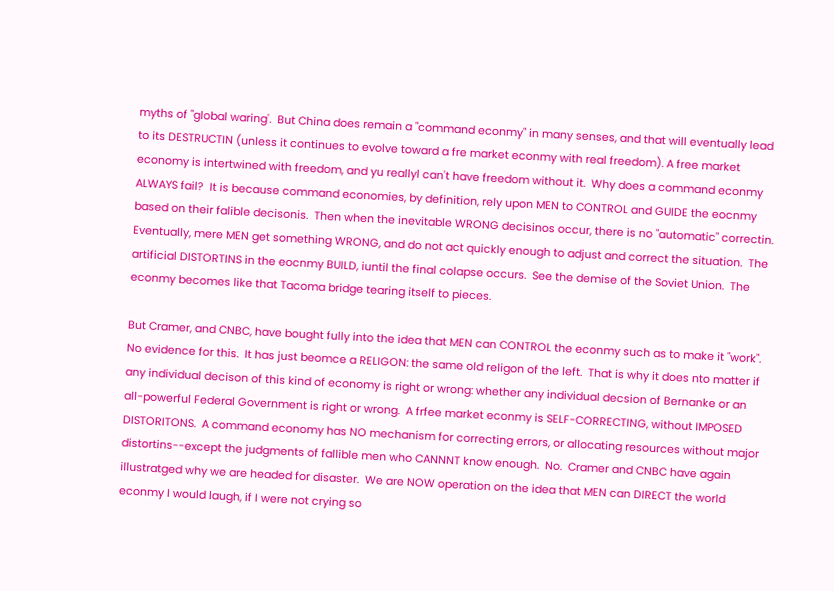myths of "global waring'.  But China does remain a "command econmy" in many senses, and that will eventually lead to its DESTRUCTIN (unless it continues to evolve toward a fre market econmy with real freedom). A free market economy is intertwined with freedom, and yu reallyl can't have freedom without it.  Why does a command econmy ALWAYS fail?  It is because command economies, by definition, rely upon MEN to CONTROL and GUIDE the eocnmy based on their falible decisonis.  Then when the inevitable WRONG decisinos occur, there is no "automatic" correctin.  Eventually, mere MEN get something WRONG, and do not act quickly enough to adjust and correct the situation.  The artificial DISTORTINS in the eocnmy BUILD, iuntil the final colapse occurs.  See the demise of the Soviet Union.  The econmy becomes like that Tacoma bridge tearing itself to pieces.

But Cramer, and CNBC, have bought fully into the idea that MEN can CONTROL the econmy such as to make it "work".  No evidence for this.  It has just beomce a RELIGON: the same old religon of the left.  That is why it does nto matter if any individual decison of this kind of economy is right or wrong: whether any individual decsion of Bernanke or an all-powerful Federal Government is right or wrong.  A frfee market econmy is SELF-CORRECTING, without IMPOSED DISTORITONS.  A command economy has NO mechanism for correcting errors, or allocating resources without major distortins--except the judgments of fallible men who CANNNT know enough.  No.  Cramer and CNBC have again illustratged why we are headed for disaster.  We are NOW operation on the idea that MEN can DIRECT the world econmy I would laugh, if I were not crying so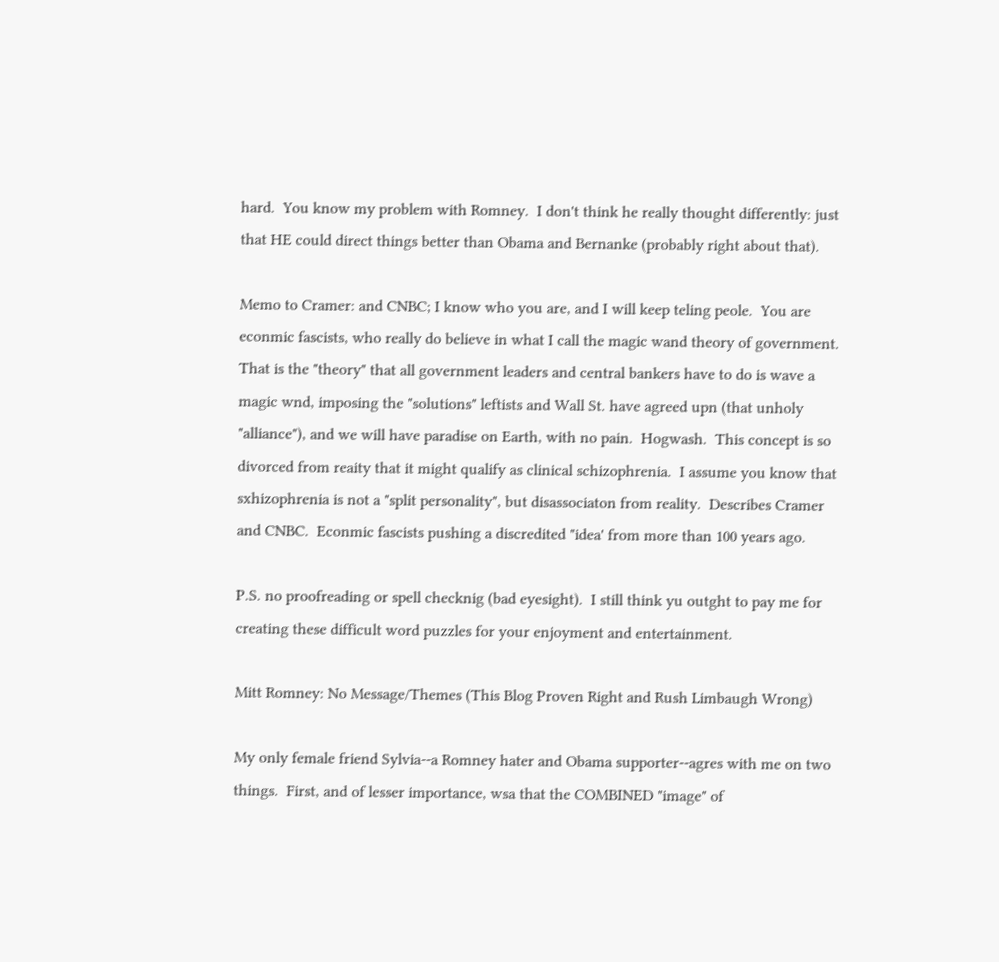hard.  You know my problem with Romney.  I don't think he really thought differently: just that HE could direct things better than Obama and Bernanke (probably right about that).

Memo to Cramer: and CNBC; I know who you are, and I will keep teling peole.  You are econmic fascists, who really do believe in what I call the magic wand theory of government.  That is the "theory" that all government leaders and central bankers have to do is wave a magic wnd, imposing the "solutions" leftists and Wall St. have agreed upn (that unholy "alliance"), and we will have paradise on Earth, with no pain.  Hogwash.  This concept is so divorced from reaity that it might qualify as clinical schizophrenia.  I assume you know that sxhizophrenia is not a "split personality", but disassociaton from reality.  Describes Cramer and CNBC.  Econmic fascists pushing a discredited "idea' from more than 100 years ago.

P.S. no proofreading or spell checknig (bad eyesight).  I still think yu outght to pay me for creating these difficult word puzzles for your enjoyment and entertainment.

Mitt Romney: No Message/Themes (This Blog Proven Right and Rush Limbaugh Wrong)

My only female friend Sylvia--a Romney hater and Obama supporter--agres with me on two things.  First, and of lesser importance, wsa that the COMBINED "image" of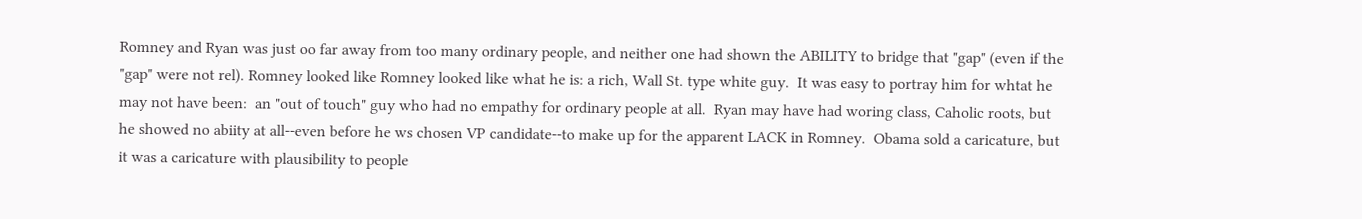Romney and Ryan was just oo far away from too many ordinary people, and neither one had shown the ABILITY to bridge that "gap" (even if the "gap" were not rel). Romney looked like Romney looked like what he is: a rich, Wall St. type white guy.  It was easy to portray him for whtat he may not have been:  an "out of touch" guy who had no empathy for ordinary people at all.  Ryan may have had woring class, Caholic roots, but he showed no abiity at all--even before he ws chosen VP candidate--to make up for the apparent LACK in Romney.  Obama sold a caricature, but it was a caricature with plausibility to people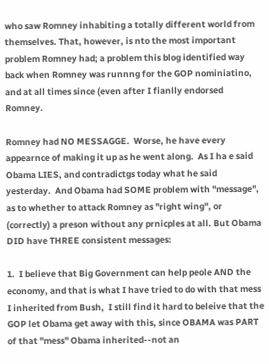who saw Romney inhabiting a totally different world from themselves. That, however, is nto the most important problem Romney had; a problem this blog identified way back when Romney was runnng for the GOP nominiatino, and at all times since (even after I fianlly endorsed Romney.

Romney had NO MESSAGGE.  Worse, he have every appearnce of making it up as he went along.  As I ha e said Obama LIES, and contradictgs today what he said yesterday.  And Obama had SOME problem with "message", as to whether to attack Romney as "right wing", or (correctly) a preson without any prnicples at all. But Obama DID have THREE consistent messages:

1.  I believe that Big Government can help peole AND the economy, and that is what I have tried to do with that mess I inherited from Bush,  I still find it hard to beleive that the GOP let Obama get away with this, since OBAMA was PART of that "mess" Obama inherited--not an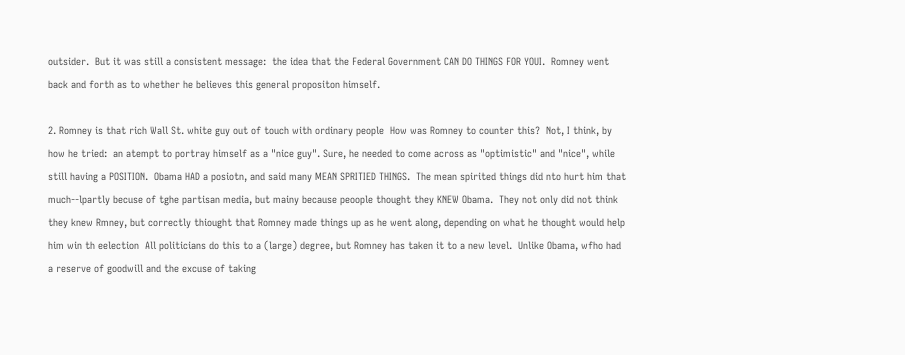outsider.  But it was still a consistent message:  the idea that the Federal Government CAN DO THINGS FOR YOUI.  Romney went back and forth as to whether he believes this general propositon himself.

2. Romney is that rich Wall St. white guy out of touch with ordinary people  How was Romney to counter this?  Not, I think, by how he tried:  an atempt to portray himself as a "nice guy". Sure, he needed to come across as "optimistic" and "nice", while still having a POSITION.  Obama HAD a posiotn, and said many MEAN SPRITIED THINGS.  The mean spirited things did nto hurt him that much--lpartly becuse of tghe partisan media, but mainy because peoople thought they KNEW Obama.  They not only did not think they knew Rmney, but correctly thiought that Romney made things up as he went along, depending on what he thought would help him win th eelection  All politicians do this to a (large) degree, but Romney has taken it to a new level.  Unlike Obama, wfho had a reserve of goodwill and the excuse of taking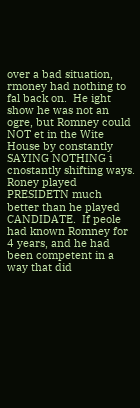over a bad situation, rmoney had nothing to fal back on.  He ight show he was not an ogre, but Romney could NOT et in the Wite House by constantly SAYING NOTHING i cnostantly shifting ways. Roney played PRESIDETN much better than he played CANDIDATE.  If peole had known Romney for 4 years, and he had been competent in a way that did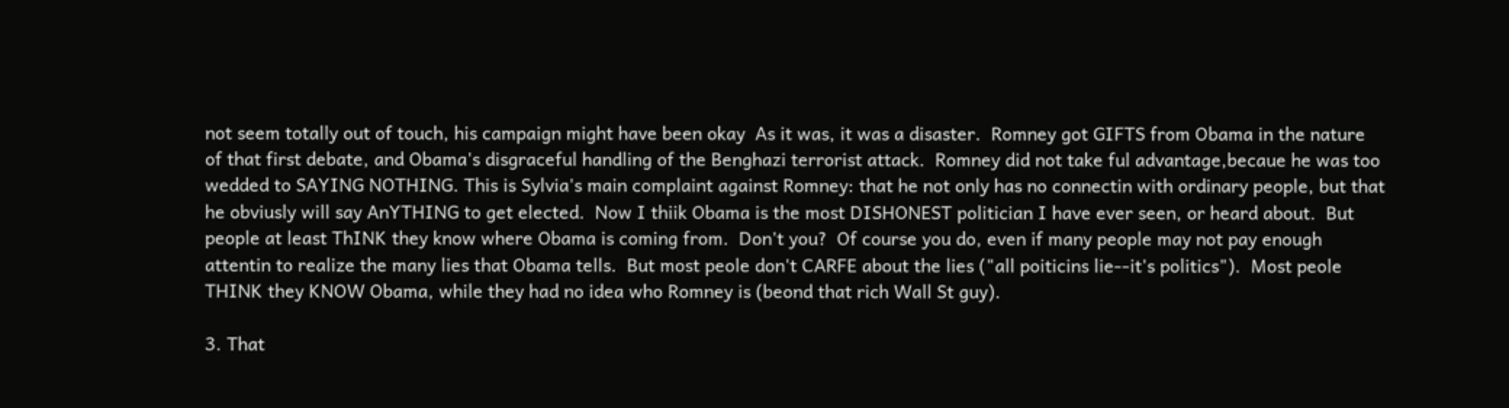not seem totally out of touch, his campaign might have been okay  As it was, it was a disaster.  Romney got GIFTS from Obama in the nature of that first debate, and Obama's disgraceful handling of the Benghazi terrorist attack.  Romney did not take ful advantage,becaue he was too wedded to SAYING NOTHING. This is Sylvia's main complaint against Romney: that he not only has no connectin with ordinary people, but that he obviusly will say AnYTHING to get elected.  Now I thiik Obama is the most DISHONEST politician I have ever seen, or heard about.  But people at least ThINK they know where Obama is coming from.  Don't you?  Of course you do, even if many people may not pay enough attentin to realize the many lies that Obama tells.  But most peole don't CARFE about the lies ("all poiticins lie--it's politics").  Most peole THINK they KNOW Obama, while they had no idea who Romney is (beond that rich Wall St guy).

3. That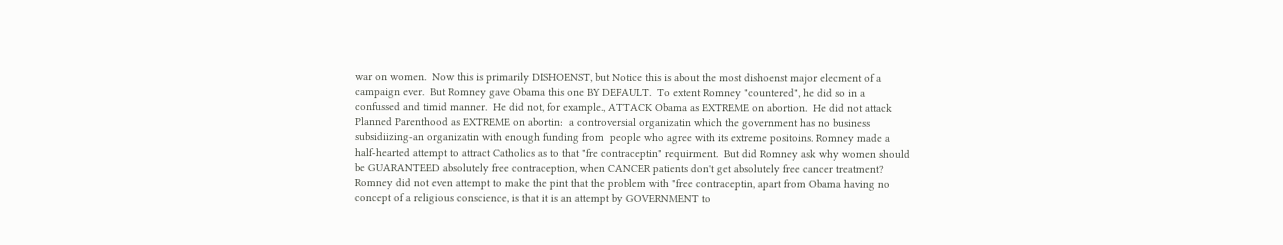war on women.  Now this is primarily DISHOENST, but Notice this is about the most dishoenst major elecment of a campaign ever.  But Romney gave Obama this one BY DEFAULT.  To extent Romney "countered", he did so in a confussed and timid manner.  He did not, for example., ATTACK Obama as EXTREME on abortion.  He did not attack Planned Parenthood as EXTREME on abortin:  a controversial organizatin which the government has no business subsidiizing-an organizatin with enough funding from  people who agree with its extreme positoins. Romney made a half-hearted attempt to attract Catholics as to that "fre contraceptin" requirment.  But did Romney ask why women should be GUARANTEED absolutely free contraception, when CANCER patients don't get absolutely free cancer treatment?  Romney did not even attempt to make the pint that the problem with "free contraceptin, apart from Obama having no concept of a religious conscience, is that it is an attempt by GOVERNMENT to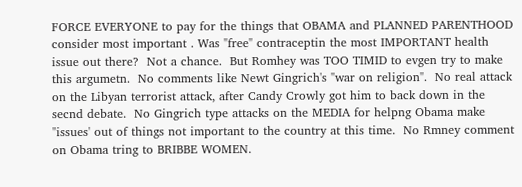FORCE EVERYONE to pay for the things that OBAMA and PLANNED PARENTHOOD consider most important . Was "free" contraceptin the most IMPORTANT health issue out there?  Not a chance.  But Romhey was TOO TIMID to evgen try to make this argumetn.  No comments like Newt Gingrich's "war on religion".  No real attack on the Libyan terrorist attack, after Candy Crowly got him to back down in the secnd debate.  No Gingrich type attacks on the MEDIA for helpng Obama make "issues' out of things not important to the country at this time.  No Rmney comment on Obama tring to BRIBBE WOMEN.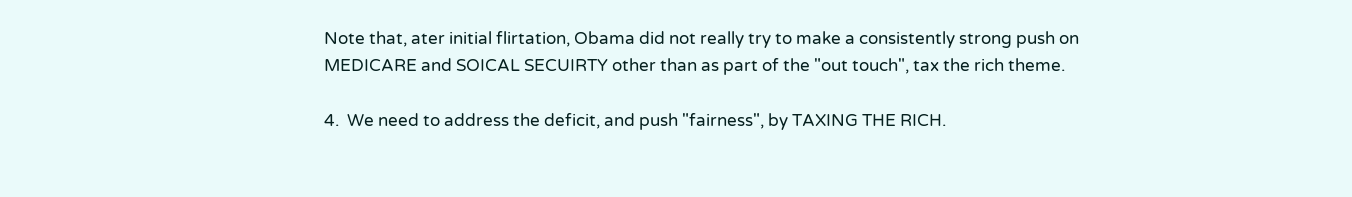Note that, ater initial flirtation, Obama did not really try to make a consistently strong push on MEDICARE and SOICAL SECUIRTY other than as part of the "out touch", tax the rich theme.

4.  We need to address the deficit, and push "fairness", by TAXING THE RICH.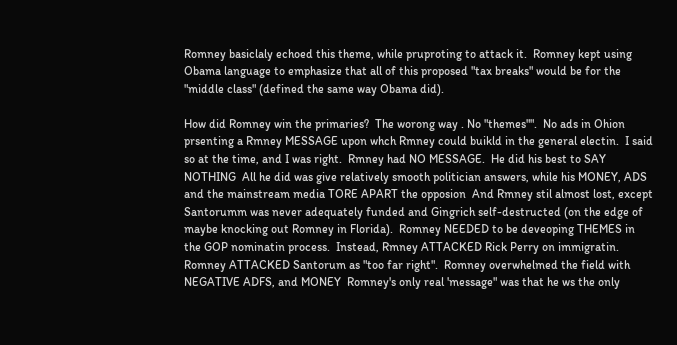Romney basiclaly echoed this theme, while pruproting to attack it.  Romney kept using Obama language to emphasize that all of this proposed "tax breaks" would be for the "middle class" (defined the same way Obama did).

How did Romney win the primaries?  The worong way . No "themes"".  No ads in Ohion prsenting a Rmney MESSAGE upon whch Rmney could buikld in the general electin.  I said so at the time, and I was right.  Rmney had NO MESSAGE.  He did his best to SAY NOTHING  All he did was give relatively smooth politician answers, while his MONEY, ADS and the mainstream media TORE APART the opposion  And Rmney stil almost lost, except Santorumm was never adequately funded and Gingrich self-destructed (on the edge of maybe knocking out Romney in Florida).  Romney NEEDED to be deveoping THEMES in the GOP nominatin process.  Instead, Rmney ATTACKED Rick Perry on immigratin.  Romney ATTACKED Santorum as "too far right".  Romney overwhelmed the field with NEGATIVE ADFS, and MONEY  Romney's only real 'message" was that he ws the only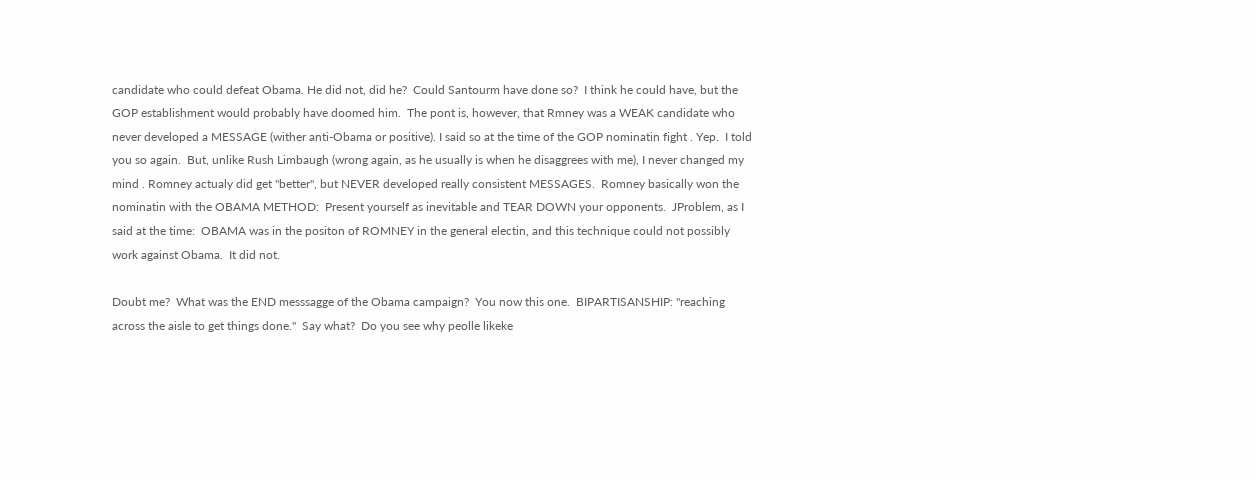candidate who could defeat Obama. He did not, did he?  Could Santourm have done so?  I think he could have, but the GOP establishment would probably have doomed him.  The pont is, however, that Rmney was a WEAK candidate who never developed a MESSAGE (wither anti-Obama or positive). I said so at the time of the GOP nominatin fight . Yep.  I told you so again.  But, unlike Rush Limbaugh (wrong again, as he usually is when he disaggrees with me), I never changed my mind . Romney actualy did get "better", but NEVER developed really consistent MESSAGES.  Romney basically won the nominatin with the OBAMA METHOD:  Present yourself as inevitable and TEAR DOWN your opponents.  JProblem, as I said at the time:  OBAMA was in the positon of ROMNEY in the general electin, and this technique could not possibly work against Obama.  It did not.

Doubt me?  What was the END messsagge of the Obama campaign?  You now this one.  BIPARTISANSHIP: "reaching across the aisle to get things done."  Say what?  Do you see why peolle likeke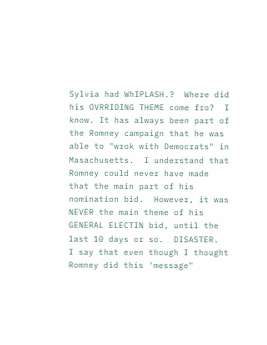Sylvia had WhIPLASH.?  Where did his OVRRIDING THEME come fro?  I know. It has always been part of the Romney campaign that he was able to "wrok with Democrats" in Masachusetts.  I understand that Romney could never have made that the main part of his nomination bid.  However, it was NEVER the main theme of his GENERAL ELECTIN bid, until the last 10 days or so.  DISASTER.  I say that even though I thought Romney did this 'message"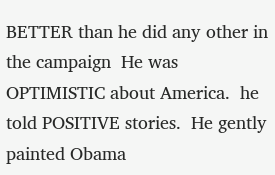BETTER than he did any other in the campaign  He was OPTIMISTIC about America.  he told POSITIVE stories.  He gently painted Obama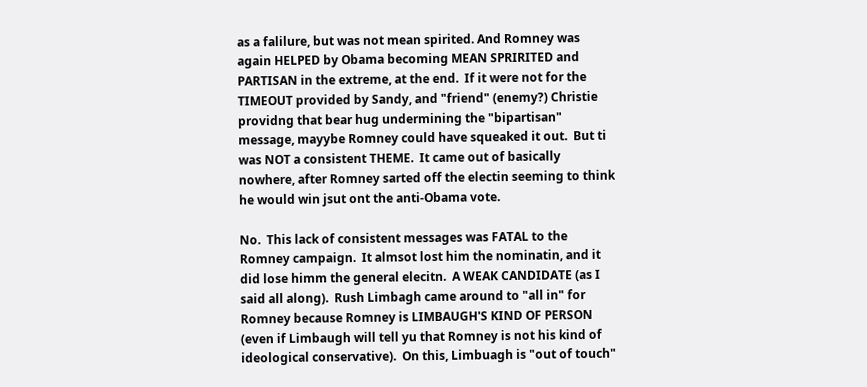as a falilure, but was not mean spirited. And Romney was again HELPED by Obama becoming MEAN SPRIRITED and PARTISAN in the extreme, at the end.  If it were not for the TIMEOUT provided by Sandy, and "friend" (enemy?) Christie providng that bear hug undermining the "bipartisan" message, mayybe Romney could have squeaked it out.  But ti was NOT a consistent THEME.  It came out of basically nowhere, after Romney sarted off the electin seeming to think he would win jsut ont the anti-Obama vote.

No.  This lack of consistent messages was FATAL to the Romney campaign.  It almsot lost him the nominatin, and it did lose himm the general elecitn.  A WEAK CANDIDATE (as I said all along).  Rush Limbagh came around to "all in" for Romney because Romney is LIMBAUGH'S KIND OF PERSON (even if Limbaugh will tell yu that Romney is not his kind of ideological conservative).  On this, Limbuagh is "out of touch"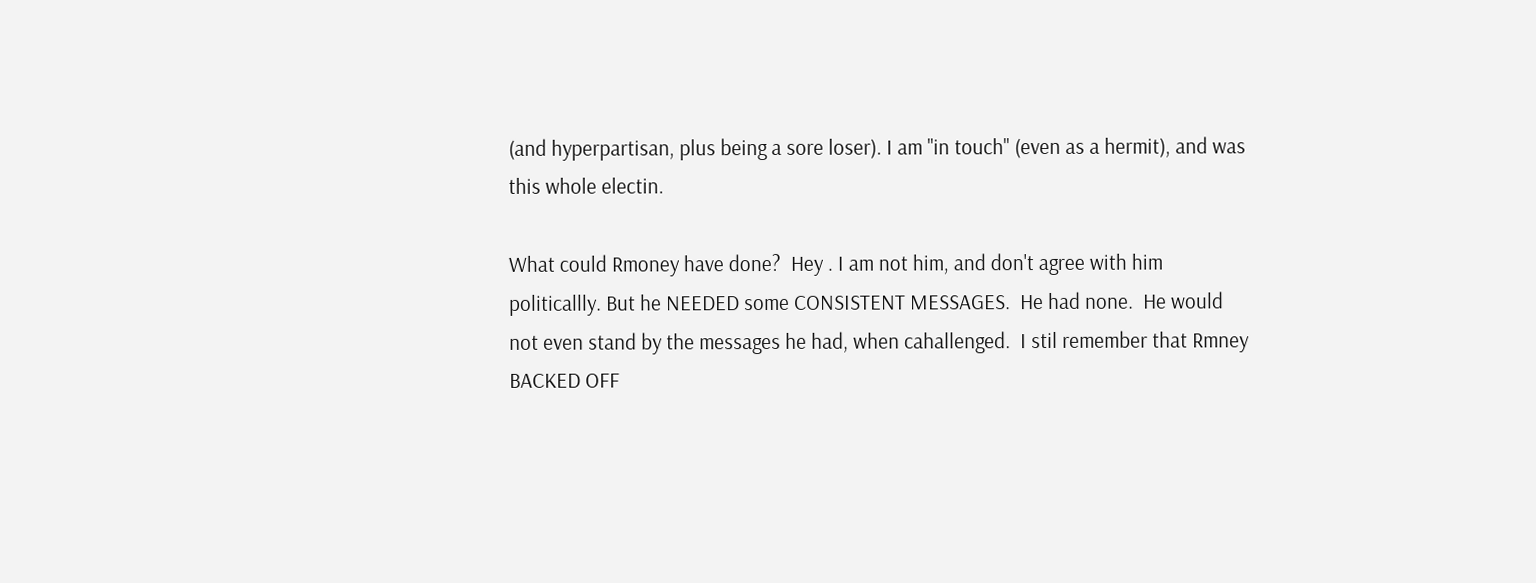(and hyperpartisan, plus being a sore loser). I am "in touch" (even as a hermit), and was this whole electin.

What could Rmoney have done?  Hey . I am not him, and don't agree with him politicallly. But he NEEDED some CONSISTENT MESSAGES.  He had none.  He would not even stand by the messages he had, when cahallenged.  I stil remember that Rmney BACKED OFF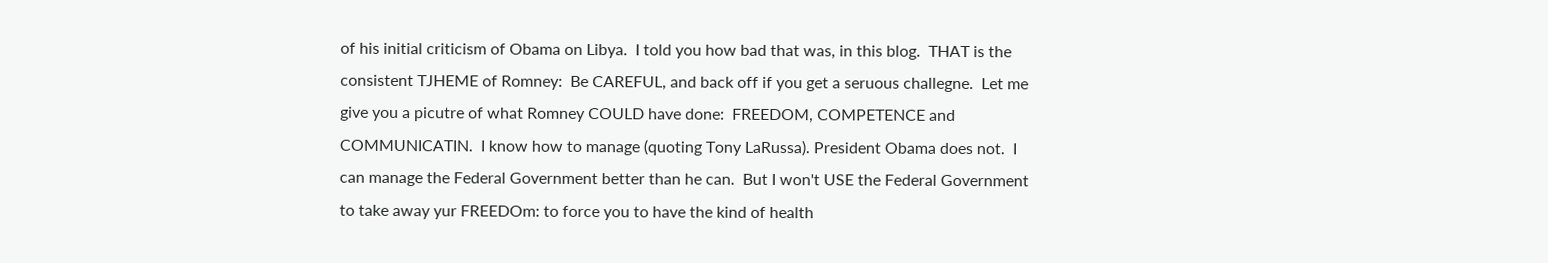of his initial criticism of Obama on Libya.  I told you how bad that was, in this blog.  THAT is the consistent TJHEME of Romney:  Be CAREFUL, and back off if you get a seruous challegne.  Let me give you a picutre of what Romney COULD have done:  FREEDOM, COMPETENCE and COMMUNICATIN.  I know how to manage (quoting Tony LaRussa). President Obama does not.  I can manage the Federal Government better than he can.  But I won't USE the Federal Government to take away yur FREEDOm: to force you to have the kind of health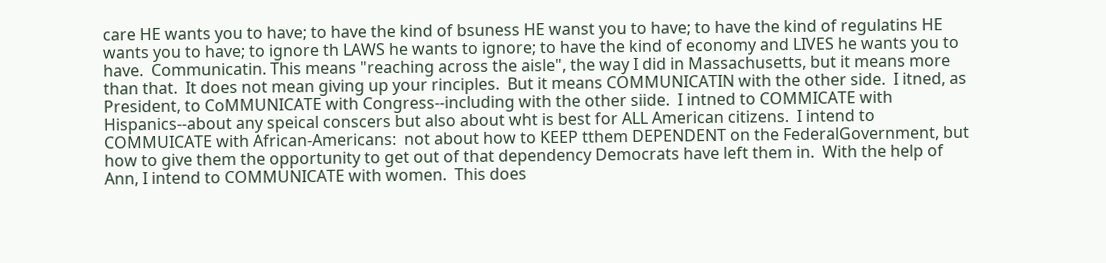care HE wants you to have; to have the kind of bsuness HE wanst you to have; to have the kind of regulatins HE wants you to have; to ignore th LAWS he wants to ignore; to have the kind of economy and LIVES he wants you to have.  Communicatin. This means "reaching across the aisle", the way I did in Massachusetts, but it means more than that.  It does not mean giving up your rinciples.  But it means COMMUNICATIN with the other side.  I itned, as President, to CoMMUNICATE with Congress--including with the other siide.  I intned to COMMICATE with Hispanics--about any speical conscers but also about wht is best for ALL American citizens.  I intend to COMMUICATE with African-Americans:  not about how to KEEP tthem DEPENDENT on the FederalGovernment, but how to give them the opportunity to get out of that dependency Democrats have left them in.  With the help of Ann, I intend to COMMUNICATE with women.  This does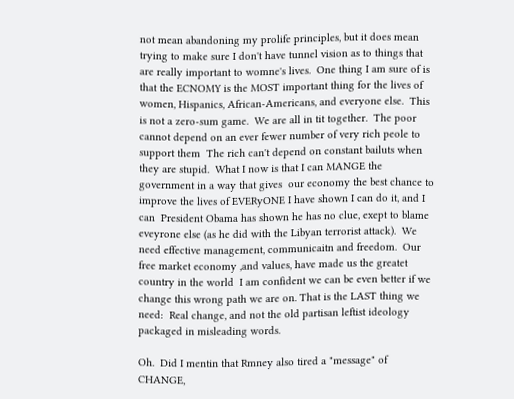not mean abandoning my prolife principles, but it does mean trying to make sure I don't have tunnel vision as to things that are really important to womne's lives.  One thing I am sure of is that the ECNOMY is the MOST important thing for the lives of women, Hispanics, African-Americans, and everyone else.  This is not a zero-sum game.  We are all in tit together.  The poor cannot depend on an ever fewer number of very rich peole to support them  The rich can't depend on constant bailuts when they are stupid.  What I now is that I can MANGE the government in a way that gives  our economy the best chance to improve the lives of EVERyONE I have shown I can do it, and I can  President Obama has shown he has no clue, exept to blame eveyrone else (as he did with the Libyan terrorist attack).  We need effective management, communicaitn and freedom.  Our free market economy ,and values, have made us the greatet country in the world  I am confident we can be even better if we change this wrong path we are on. That is the LAST thing we need:  Real change, and not the old partisan leftist ideology packaged in misleading words.

Oh.  Did I mentin that Rmney also tired a "message" of CHANGE,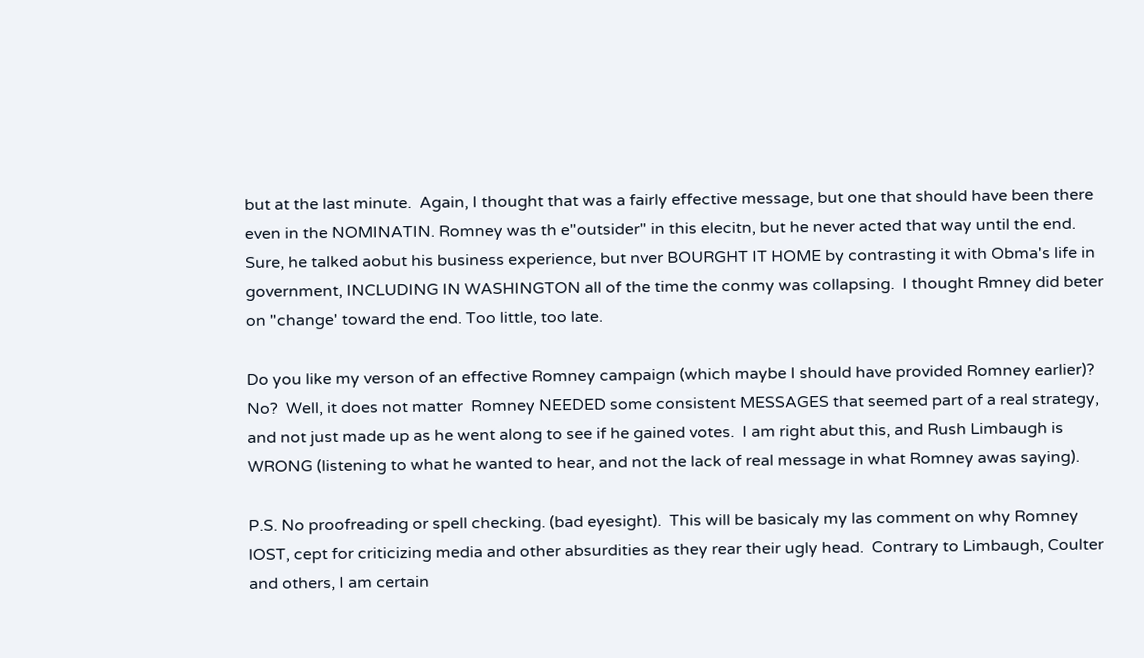but at the last minute.  Again, I thought that was a fairly effective message, but one that should have been there even in the NOMINATIN. Romney was th e"outsider" in this elecitn, but he never acted that way until the end.  Sure, he talked aobut his business experience, but nver BOURGHT IT HOME by contrasting it with Obma's life in government, INCLUDING IN WASHINGTON all of the time the conmy was collapsing.  I thought Rmney did beter on "change' toward the end. Too little, too late.

Do you like my verson of an effective Romney campaign (which maybe I should have provided Romney earlier)?  No?  Well, it does not matter  Romney NEEDED some consistent MESSAGES that seemed part of a real strategy, and not just made up as he went along to see if he gained votes.  I am right abut this, and Rush Limbaugh is WRONG (listening to what he wanted to hear, and not the lack of real message in what Romney awas saying).

P.S. No proofreading or spell checking. (bad eyesight).  This will be basicaly my las comment on why Romney lOST, cept for criticizing media and other absurdities as they rear their ugly head.  Contrary to Limbaugh, Coulter and others, I am certain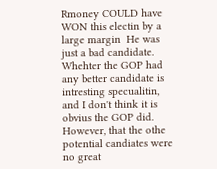Rmoney COULD have WON this electin by a large margin  He was just a bad candidate. Whehter the GOP had any better candidate is intresting specualitin, and I don't think it is obvius the GOP did.  However, that the othe potential candiates were no great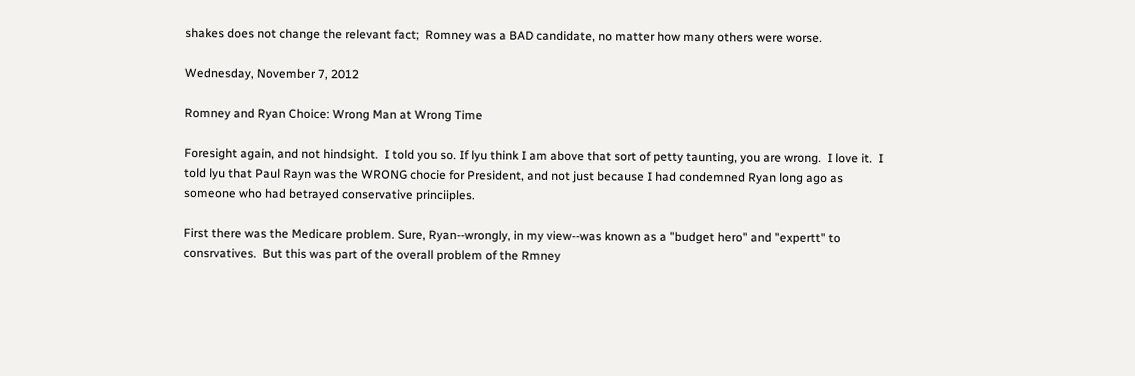shakes does not change the relevant fact;  Romney was a BAD candidate, no matter how many others were worse.

Wednesday, November 7, 2012

Romney and Ryan Choice: Wrong Man at Wrong Time

Foresight again, and not hindsight.  I told you so. If lyu think I am above that sort of petty taunting, you are wrong.  I love it.  I told lyu that Paul Rayn was the WRONG chocie for President, and not just because I had condemned Ryan long ago as someone who had betrayed conservative princiiples.

First there was the Medicare problem. Sure, Ryan--wrongly, in my view--was known as a "budget hero" and "expertt" to consrvatives.  But this was part of the overall problem of the Rmney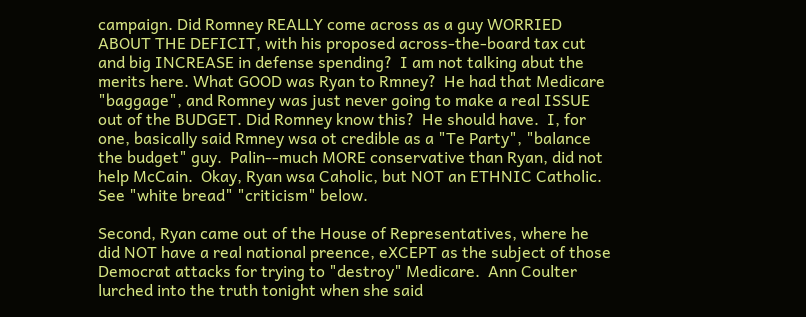campaign. Did Romney REALLY come across as a guy WORRIED ABOUT THE DEFICIT, with his proposed across-the-board tax cut and big INCREASE in defense spending?  I am not talking abut the merits here. What GOOD was Ryan to Rmney?  He had that Medicare "baggage", and Romney was just never going to make a real ISSUE out of the BUDGET. Did Romney know this?  He should have.  I, for one, basically said Rmney wsa ot credible as a "Te Party", "balance the budget" guy.  Palin--much MORE conservative than Ryan, did not help McCain.  Okay, Ryan wsa Caholic, but NOT an ETHNIC Catholic.  See "white bread" "criticism" below.

Second, Ryan came out of the House of Representatives, where he did NOT have a real national preence, eXCEPT as the subject of those Democrat attacks for trying to "destroy" Medicare.  Ann Coulter lurched into the truth tonight when she said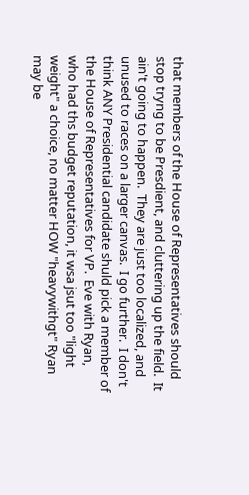that members of the House of Representatives should stop tryng to be Presdient, and cluttering up the field.  It ain't going to happen.  They are just too localized, and unused to races on a larger canvas.  I go further.  I don't think ANY Presidential candidate shuld pick a member of the House of Representatives for VP.  Eve with Ryan, who had ths budget reputation, it wsa jsut too "light weight" a choice, no matter HOW "heavywithgt" Ryan may be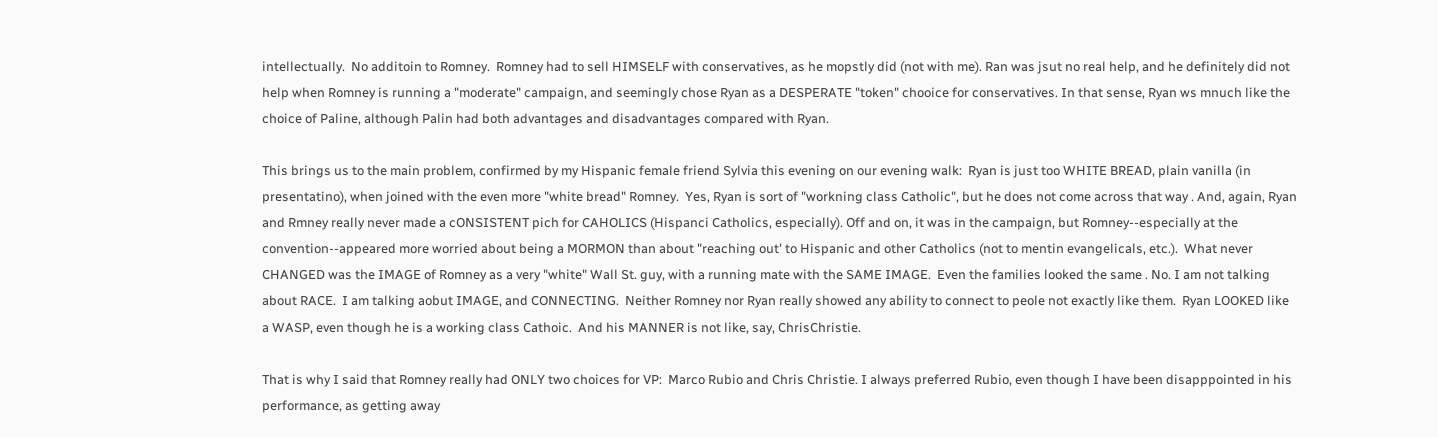intellectually.  No additoin to Romney.  Romney had to sell HIMSELF with conservatives, as he mopstly did (not with me). Ran was jsut no real help, and he definitely did not help when Romney is running a "moderate" campaign, and seemingly chose Ryan as a DESPERATE "token" chooice for conservatives. In that sense, Ryan ws mnuch like the choice of Paline, although Palin had both advantages and disadvantages compared with Ryan.

This brings us to the main problem, confirmed by my Hispanic female friend Sylvia this evening on our evening walk:  Ryan is just too WHITE BREAD, plain vanilla (in presentatino), when joined with the even more "white bread" Romney.  Yes, Ryan is sort of "workning class Catholic", but he does not come across that way . And, again, Ryan and Rmney really never made a cONSISTENT pich for CAHOLICS (Hispanci Catholics, especially). Off and on, it was in the campaign, but Romney--especially at the convention--appeared more worried about being a MORMON than about "reaching out' to Hispanic and other Catholics (not to mentin evangelicals, etc.).  What never CHANGED was the IMAGE of Romney as a very "white" Wall St. guy, with a running mate with the SAME IMAGE.  Even the families looked the same . No. I am not talking about RACE.  I am talking aobut IMAGE, and CONNECTING.  Neither Romney nor Ryan really showed any ability to connect to peole not exactly like them.  Ryan LOOKED like a WASP, even though he is a working class Cathoic.  And his MANNER is not like, say, ChrisChristie.

That is why I said that Romney really had ONLY two choices for VP:  Marco Rubio and Chris Christie. I always preferred Rubio, even though I have been disapppointed in his performance, as getting away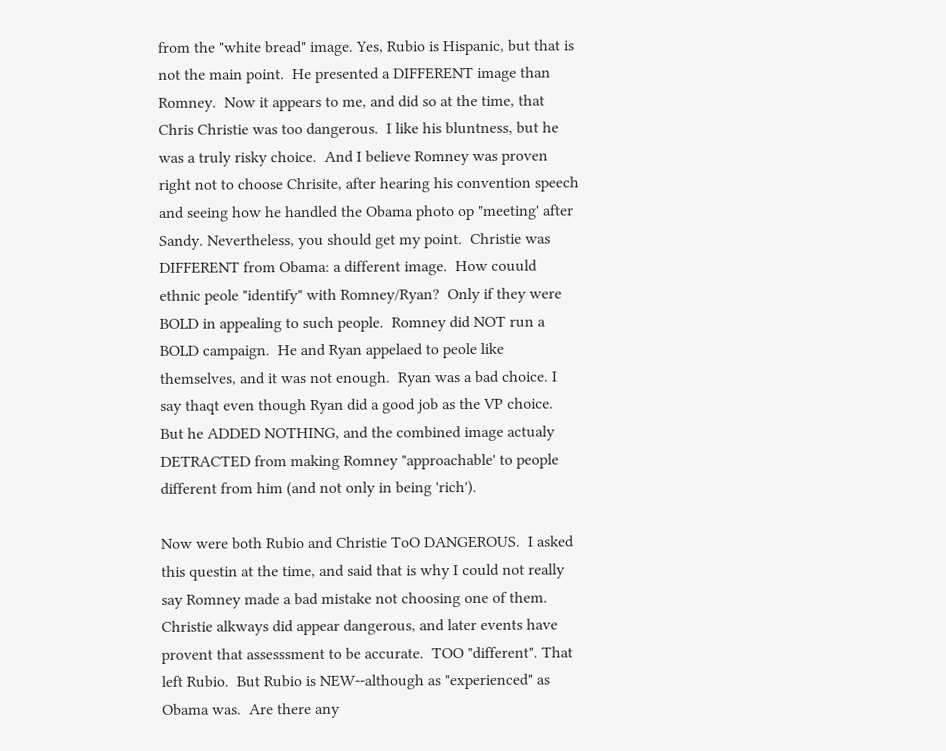from the "white bread" image. Yes, Rubio is Hispanic, but that is not the main point.  He presented a DIFFERENT image than Romney.  Now it appears to me, and did so at the time, that Chris Christie was too dangerous.  I like his bluntness, but he was a truly risky choice.  And I believe Romney was proven right not to choose Chrisite, after hearing his convention speech and seeing how he handled the Obama photo op "meeting' after Sandy. Nevertheless, you should get my point.  Christie was DIFFERENT from Obama: a different image.  How couuld ethnic peole "identify" with Romney/Ryan?  Only if they were BOLD in appealing to such people.  Romney did NOT run a BOLD campaign.  He and Ryan appelaed to peole like themselves, and it was not enough.  Ryan was a bad choice. I say thaqt even though Ryan did a good job as the VP choice.  But he ADDED NOTHING, and the combined image actualy DETRACTED from making Romney "approachable' to people different from him (and not only in being 'rich').

Now were both Rubio and Christie ToO DANGEROUS.  I asked this questin at the time, and said that is why I could not really say Romney made a bad mistake not choosing one of them.  Christie alkways did appear dangerous, and later events have provent that assesssment to be accurate.  TOO "different". That left Rubio.  But Rubio is NEW--although as "experienced" as Obama was.  Are there any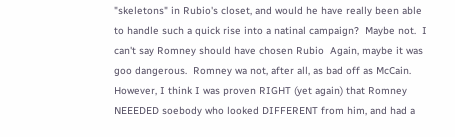"skeletons" in Rubio's closet, and would he have really been able to handle such a quick rise into a natinal campaign?  Maybe not.  I can't say Romney should have chosen Rubio  Again, maybe it was goo dangerous.  Romney wa not, after all, as bad off as McCain.  However, I think I was proven RIGHT (yet again) that Romney NEEEDED soebody who looked DIFFERENT from him, and had a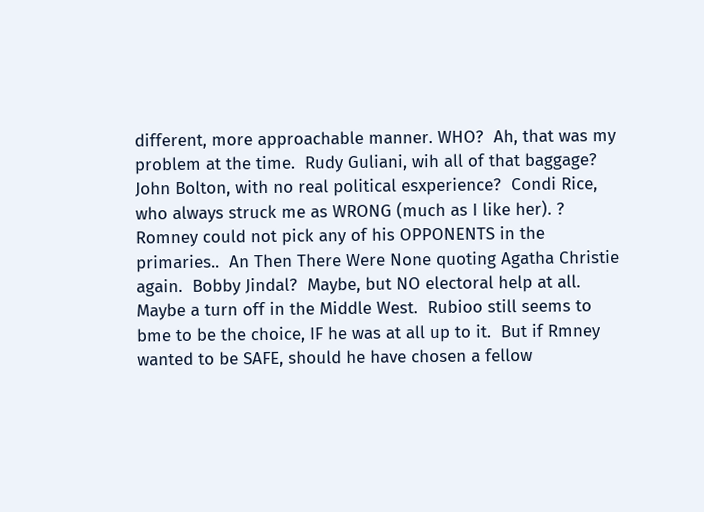different, more approachable manner. WHO?  Ah, that was my problem at the time.  Rudy Guliani, wih all of that baggage? John Bolton, with no real political esxperience?  Condi Rice, who always struck me as WRONG (much as I like her). ?  Romney could not pick any of his OPPONENTS in the primaries..  An Then There Were None quoting Agatha Christie again.  Bobby Jindal?  Maybe, but NO electoral help at all.  Maybe a turn off in the Middle West.  Rubioo still seems to bme to be the choice, IF he was at all up to it.  But if Rmney wanted to be SAFE, should he have chosen a fellow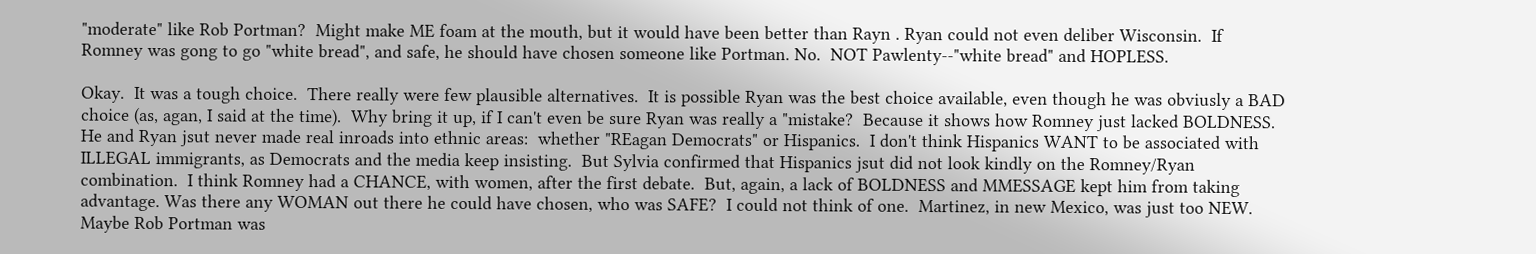"moderate" like Rob Portman?  Might make ME foam at the mouth, but it would have been better than Rayn . Ryan could not even deliber Wisconsin.  If Romney was gong to go "white bread", and safe, he should have chosen someone like Portman. No.  NOT Pawlenty--"white bread" and HOPLESS.

Okay.  It was a tough choice.  There really were few plausible alternatives.  It is possible Ryan was the best choice available, even though he was obviusly a BAD choice (as, agan, I said at the time).  Why bring it up, if I can't even be sure Ryan was really a "mistake?  Because it shows how Romney just lacked BOLDNESS.  He and Ryan jsut never made real inroads into ethnic areas:  whether "REagan Democrats" or Hispanics.  I don't think Hispanics WANT to be associated with ILLEGAL immigrants, as Democrats and the media keep insisting.  But Sylvia confirmed that Hispanics jsut did not look kindly on the Romney/Ryan combination.  I think Romney had a CHANCE, with women, after the first debate.  But, again, a lack of BOLDNESS and MMESSAGE kept him from taking advantage. Was there any WOMAN out there he could have chosen, who was SAFE?  I could not think of one.  Martinez, in new Mexico, was just too NEW.  Maybe Rob Portman was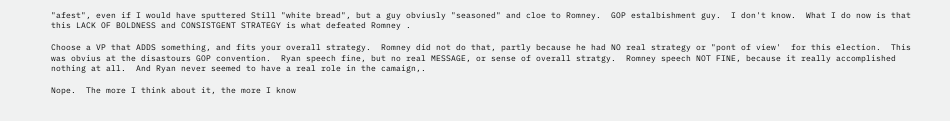"afest", even if I would have sputtered Still "white bread", but a guy obviusly "seasoned" and cloe to Romney.  GOP estalbishment guy.  I don't know.  What I do now is that this LACK OF BOLDNESS and CONSISTGENT STRATEGY is what defeated Romney .

Choose a VP that ADDS something, and fits your overall strategy.  Romney did not do that, partly because he had NO real strategy or "pont of view'  for this election.  This was obvius at the disastours GOP convention.  Ryan speech fine, but no real MESSAGE, or sense of overall stratgy.  Romney speech NOT FINE, because it really accomplished nothing at all.  And Ryan never seemed to have a real role in the camaign,.

Nope.  The more I think about it, the more I know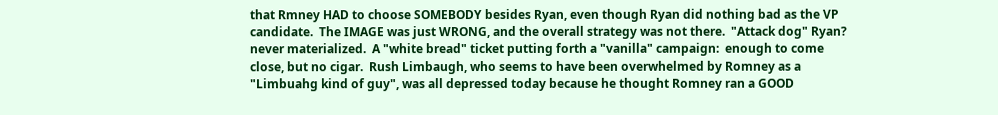that Rmney HAD to choose SOMEBODY besides Ryan, even though Ryan did nothing bad as the VP candidate.  The IMAGE was just WRONG, and the overall strategy was not there.  "Attack dog" Ryan? never materialized.  A "white bread" ticket putting forth a "vanilla" campaign:  enough to come close, but no cigar.  Rush Limbaugh, who seems to have been overwhelmed by Romney as a "Limbuahg kind of guy", was all depressed today because he thought Romney ran a GOOD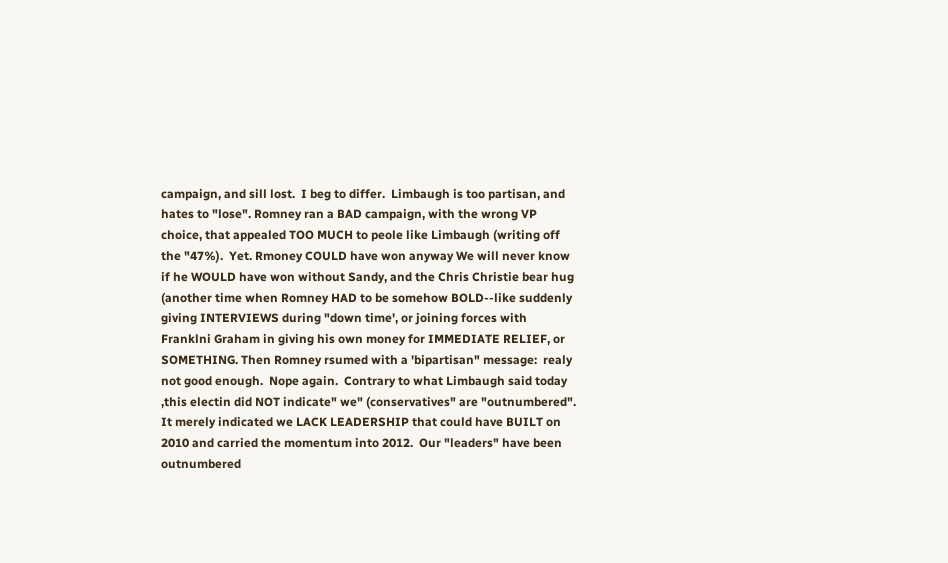campaign, and sill lost.  I beg to differ.  Limbaugh is too partisan, and hates to "lose". Romney ran a BAD campaign, with the wrong VP choice, that appealed TOO MUCH to peole like Limbaugh (writing off the "47%).  Yet. Rmoney COULD have won anyway We will never know if he WOULD have won without Sandy, and the Chris Christie bear hug (another time when Romney HAD to be somehow BOLD--like suddenly giving INTERVIEWS during "down time', or joining forces with Franklni Graham in giving his own money for IMMEDIATE RELIEF, or SOMETHING. Then Romney rsumed with a 'bipartisan" message:  realy not good enough.  Nope again.  Contrary to what Limbaugh said today ,this electin did NOT indicate" we" (conservatives" are "outnumbered".  It merely indicated we LACK LEADERSHIP that could have BUILT on 2010 and carried the momentum into 2012.  Our "leaders" have been outnumbered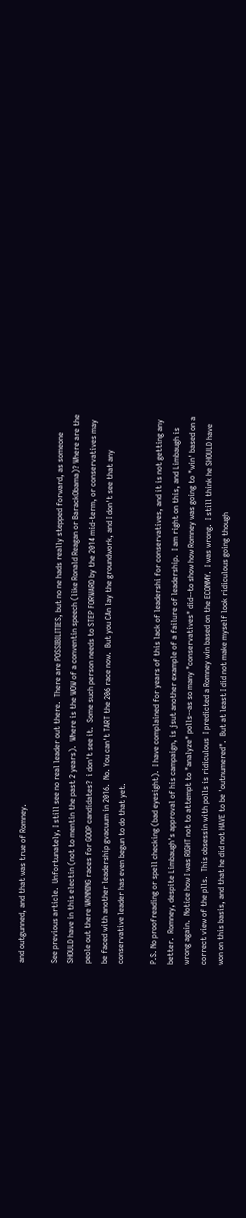and outgunned, and that was true of Romney.

See previous article.  Unfortunately, I still see no real leader out there.  There are POSSIBILITIES, but no ne hads really stepped forward, as someone SHOULD have in this electin (not to mentin the past 2 years).  Where is the WOW of a conventin speech (like Ronald Reagan or BarackObama)? Where are the peole out there WKNNING races for GOOP candidates?  i don't see it.  Some such person needs to STEP FORWARD by the 2014 mid-term, or conservatives may be faced with another leadership gvacuum in 2016.  No. You can't TART the 206 race now.  But you CAn lay the groundwork, and I don't see that any conservative leader has even begun to do that yet.

P.S. No proofreading or spell checking (bad eyesight).  I have complained for years of this lack of leadershi for conservatives, and it is not getting any better.  Romney, despite Limbaugh's approval of his campaign, is jsut another example of a failure of leadership.  I am right on this, and Limbaugh is wrong again.  Notice how I was RIGHT not to attempt to "analyze" polls--as so many "conservatives" did--to show how Romney was going to "win' based on a correct view of the plls.  This obsessin with polls is ridiculous  I predicted a Romney win based on the ECONMY.  I was wrong.  I still think he SHOULD have won on this basis, and that he did not HAVE to be 'outnumered".  But at least I did not make myself look ridiculous going though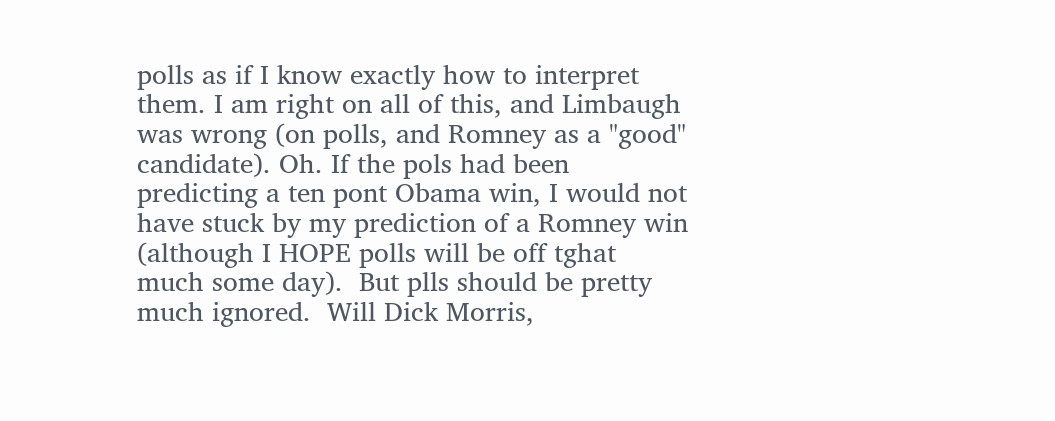polls as if I know exactly how to interpret them. I am right on all of this, and Limbaugh was wrong (on polls, and Romney as a "good" candidate). Oh. If the pols had been predicting a ten pont Obama win, I would not have stuck by my prediction of a Romney win (although I HOPE polls will be off tghat much some day).  But plls should be pretty much ignored.  Will Dick Morris,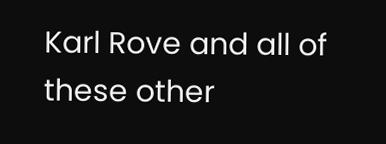Karl Rove and all of these other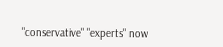"conservative" "experts" now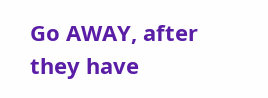Go AWAY, after they have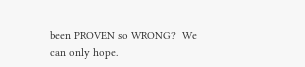been PROVEN so WRONG?  We can only hope.